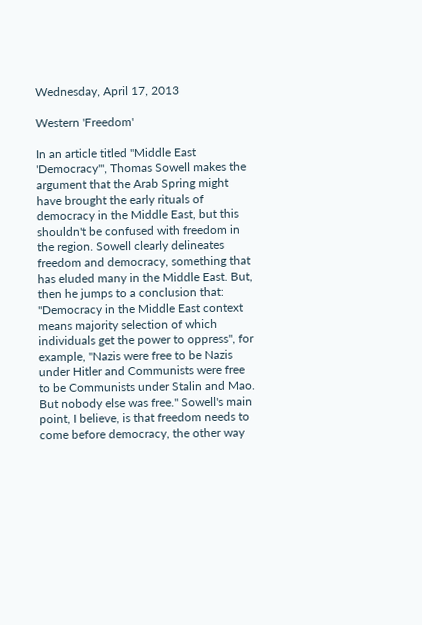Wednesday, April 17, 2013

Western 'Freedom'

In an article titled "Middle East 'Democracy'", Thomas Sowell makes the argument that the Arab Spring might have brought the early rituals of democracy in the Middle East, but this shouldn't be confused with freedom in the region. Sowell clearly delineates freedom and democracy, something that has eluded many in the Middle East. But, then he jumps to a conclusion that: "Democracy in the Middle East context means majority selection of which individuals get the power to oppress", for example, "Nazis were free to be Nazis under Hitler and Communists were free to be Communists under Stalin and Mao. But nobody else was free." Sowell's main point, I believe, is that freedom needs to come before democracy, the other way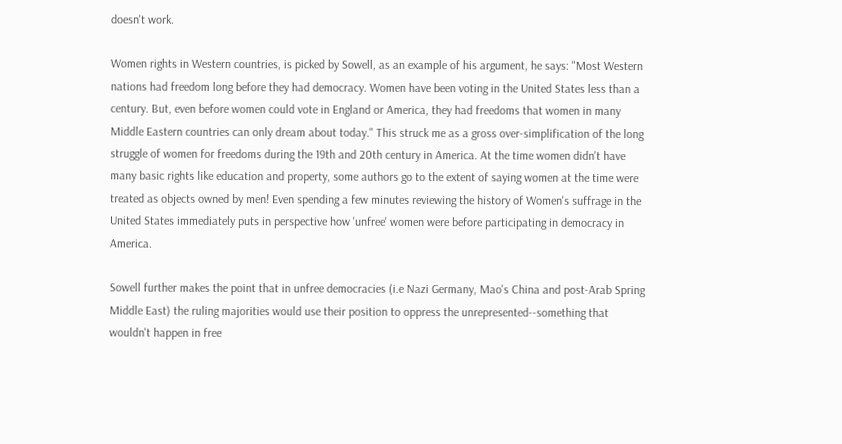doesn't work.

Women rights in Western countries, is picked by Sowell, as an example of his argument, he says: "Most Western nations had freedom long before they had democracy. Women have been voting in the United States less than a century. But, even before women could vote in England or America, they had freedoms that women in many Middle Eastern countries can only dream about today." This struck me as a gross over-simplification of the long struggle of women for freedoms during the 19th and 20th century in America. At the time women didn't have many basic rights like education and property, some authors go to the extent of saying women at the time were treated as objects owned by men! Even spending a few minutes reviewing the history of Women's suffrage in the United States immediately puts in perspective how 'unfree' women were before participating in democracy in America.

Sowell further makes the point that in unfree democracies (i.e Nazi Germany, Mao's China and post-Arab Spring Middle East) the ruling majorities would use their position to oppress the unrepresented--something that wouldn't happen in free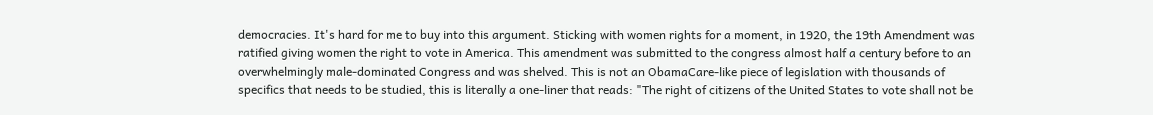democracies. It's hard for me to buy into this argument. Sticking with women rights for a moment, in 1920, the 19th Amendment was ratified giving women the right to vote in America. This amendment was submitted to the congress almost half a century before to an overwhelmingly male-dominated Congress and was shelved. This is not an ObamaCare-like piece of legislation with thousands of specifics that needs to be studied, this is literally a one-liner that reads: "The right of citizens of the United States to vote shall not be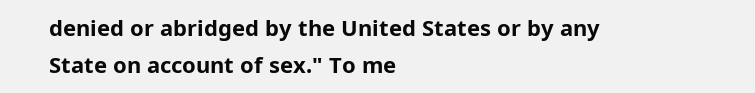denied or abridged by the United States or by any State on account of sex." To me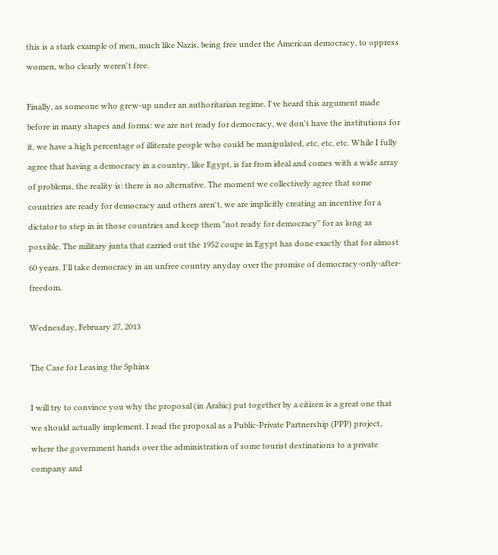this is a stark example of men, much like Nazis, being free under the American democracy, to oppress women, who clearly weren't free.

Finally, as someone who grew-up under an authoritarian regime, I've heard this argument made before in many shapes and forms: we are not ready for democracy, we don't have the institutions for it, we have a high percentage of illiterate people who could be manipulated, etc, etc, etc. While I fully agree that having a democracy in a country, like Egypt, is far from ideal and comes with a wide array of problems, the reality is: there is no alternative. The moment we collectively agree that some countries are ready for democracy and others aren't, we are implicitly creating an incentive for a dictator to step in in those countries and keep them "not ready for democracy" for as long as possible. The military junta that carried out the 1952 coupe in Egypt has done exactly that for almost 60 years. I'll take democracy in an unfree country anyday over the promise of democracy-only-after-freedom.

Wednesday, February 27, 2013

The Case for Leasing the Sphinx

I will try to convince you why the proposal (in Arabic) put together by a citizen is a great one that  we should actually implement. I read the proposal as a Public-Private Partnership (PPP) project, where the government hands over the administration of some tourist destinations to a private company and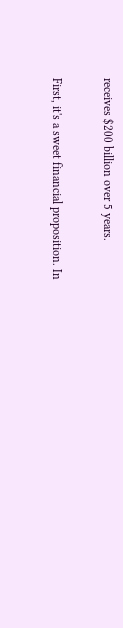receives $200 billion over 5 years.

First, it's a sweet financial proposition. In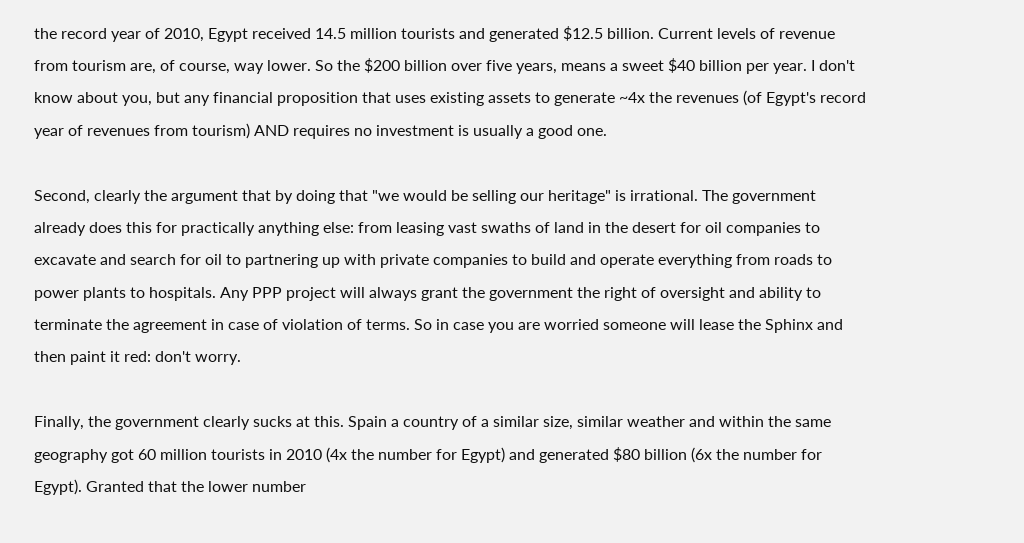the record year of 2010, Egypt received 14.5 million tourists and generated $12.5 billion. Current levels of revenue from tourism are, of course, way lower. So the $200 billion over five years, means a sweet $40 billion per year. I don't know about you, but any financial proposition that uses existing assets to generate ~4x the revenues (of Egypt's record year of revenues from tourism) AND requires no investment is usually a good one.

Second, clearly the argument that by doing that "we would be selling our heritage" is irrational. The government already does this for practically anything else: from leasing vast swaths of land in the desert for oil companies to excavate and search for oil to partnering up with private companies to build and operate everything from roads to power plants to hospitals. Any PPP project will always grant the government the right of oversight and ability to terminate the agreement in case of violation of terms. So in case you are worried someone will lease the Sphinx and then paint it red: don't worry.

Finally, the government clearly sucks at this. Spain a country of a similar size, similar weather and within the same geography got 60 million tourists in 2010 (4x the number for Egypt) and generated $80 billion (6x the number for Egypt). Granted that the lower number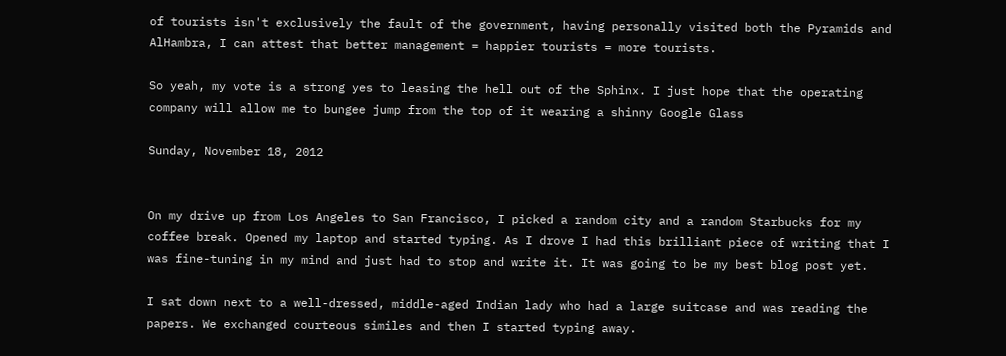of tourists isn't exclusively the fault of the government, having personally visited both the Pyramids and AlHambra, I can attest that better management = happier tourists = more tourists.

So yeah, my vote is a strong yes to leasing the hell out of the Sphinx. I just hope that the operating company will allow me to bungee jump from the top of it wearing a shinny Google Glass

Sunday, November 18, 2012


On my drive up from Los Angeles to San Francisco, I picked a random city and a random Starbucks for my coffee break. Opened my laptop and started typing. As I drove I had this brilliant piece of writing that I was fine-tuning in my mind and just had to stop and write it. It was going to be my best blog post yet.

I sat down next to a well-dressed, middle-aged Indian lady who had a large suitcase and was reading the papers. We exchanged courteous similes and then I started typing away.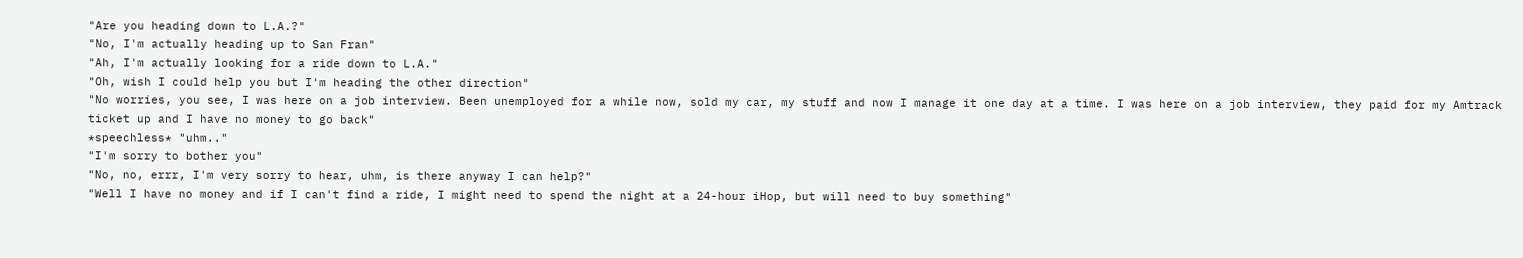"Are you heading down to L.A.?"
"No, I'm actually heading up to San Fran"
"Ah, I'm actually looking for a ride down to L.A."
"Oh, wish I could help you but I'm heading the other direction"
"No worries, you see, I was here on a job interview. Been unemployed for a while now, sold my car, my stuff and now I manage it one day at a time. I was here on a job interview, they paid for my Amtrack ticket up and I have no money to go back"
*speechless* "uhm.."
"I'm sorry to bother you"
"No, no, errr, I'm very sorry to hear, uhm, is there anyway I can help?"
"Well I have no money and if I can't find a ride, I might need to spend the night at a 24-hour iHop, but will need to buy something"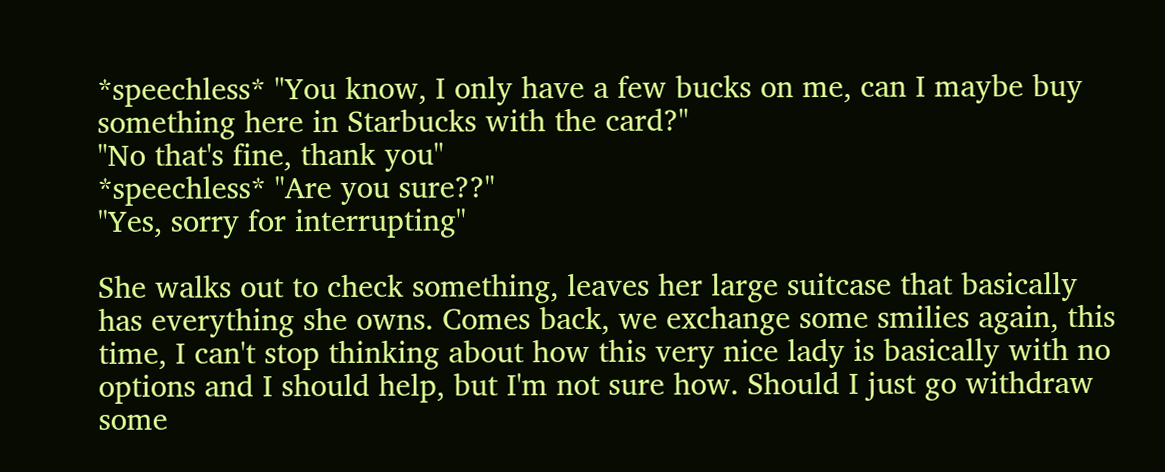*speechless* "You know, I only have a few bucks on me, can I maybe buy something here in Starbucks with the card?"
"No that's fine, thank you"
*speechless* "Are you sure??"
"Yes, sorry for interrupting"

She walks out to check something, leaves her large suitcase that basically has everything she owns. Comes back, we exchange some smilies again, this time, I can't stop thinking about how this very nice lady is basically with no options and I should help, but I'm not sure how. Should I just go withdraw some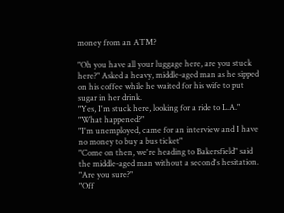money from an ATM?

"Oh you have all your luggage here, are you stuck here?" Asked a heavy, middle-aged man as he sipped on his coffee while he waited for his wife to put sugar in her drink.
"Yes, I'm stuck here, looking for a ride to L.A."
"What happened?"
"I'm unemployed, came for an interview and I have no money to buy a bus ticket"
"Come on then, we're heading to Bakersfield" said the middle-aged man without a second's hesitation.
"Are you sure?"
"Off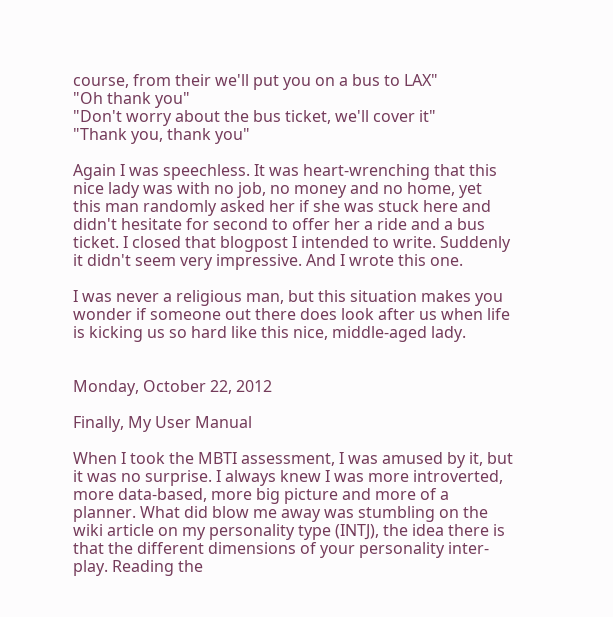course, from their we'll put you on a bus to LAX"
"Oh thank you"
"Don't worry about the bus ticket, we'll cover it"
"Thank you, thank you"

Again I was speechless. It was heart-wrenching that this nice lady was with no job, no money and no home, yet this man randomly asked her if she was stuck here and didn't hesitate for second to offer her a ride and a bus ticket. I closed that blogpost I intended to write. Suddenly it didn't seem very impressive. And I wrote this one.

I was never a religious man, but this situation makes you wonder if someone out there does look after us when life is kicking us so hard like this nice, middle-aged lady.


Monday, October 22, 2012

Finally, My User Manual

When I took the MBTI assessment, I was amused by it, but it was no surprise. I always knew I was more introverted, more data-based, more big picture and more of a planner. What did blow me away was stumbling on the wiki article on my personality type (INTJ), the idea there is that the different dimensions of your personality inter-play. Reading the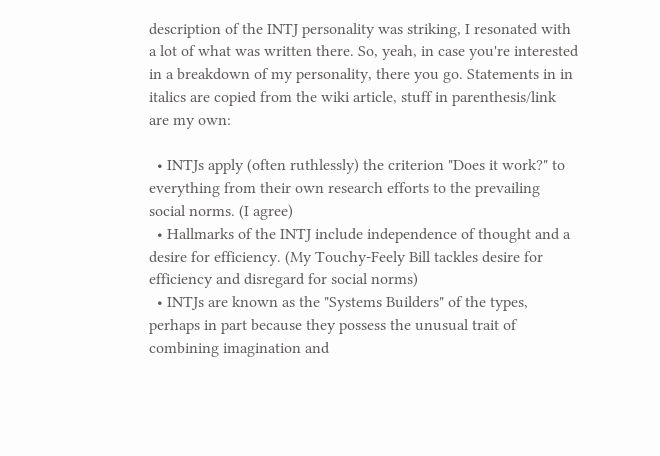description of the INTJ personality was striking, I resonated with a lot of what was written there. So, yeah, in case you're interested in a breakdown of my personality, there you go. Statements in in italics are copied from the wiki article, stuff in parenthesis/link are my own:

  • INTJs apply (often ruthlessly) the criterion "Does it work?" to everything from their own research efforts to the prevailing social norms. (I agree)
  • Hallmarks of the INTJ include independence of thought and a desire for efficiency. (My Touchy-Feely Bill tackles desire for efficiency and disregard for social norms)
  • INTJs are known as the "Systems Builders" of the types, perhaps in part because they possess the unusual trait of combining imagination and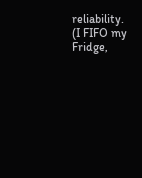reliability. (I FIFO my Fridge,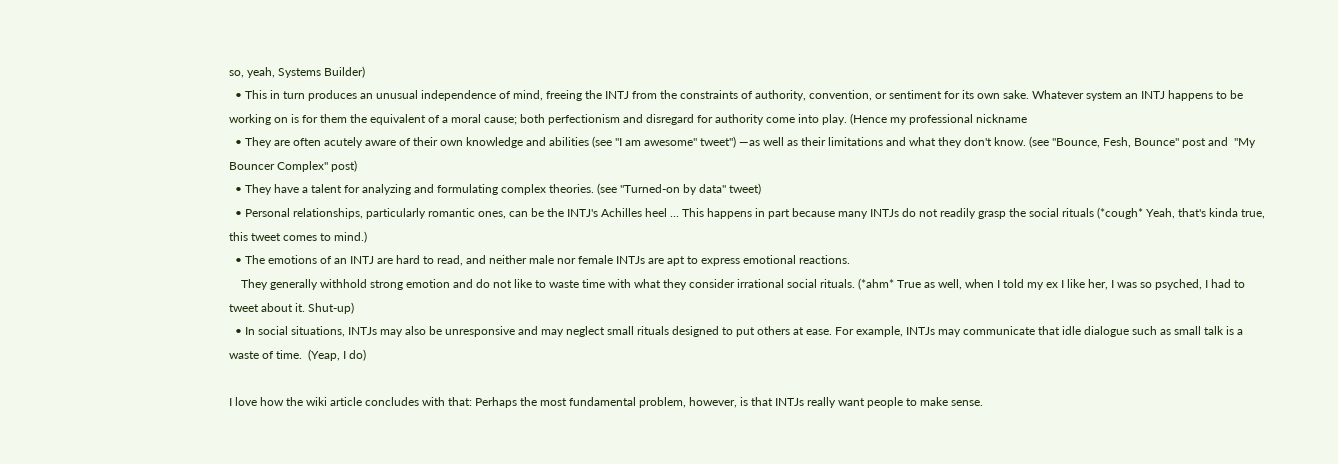so, yeah, Systems Builder)
  • This in turn produces an unusual independence of mind, freeing the INTJ from the constraints of authority, convention, or sentiment for its own sake. Whatever system an INTJ happens to be working on is for them the equivalent of a moral cause; both perfectionism and disregard for authority come into play. (Hence my professional nickname
  • They are often acutely aware of their own knowledge and abilities (see "I am awesome" tweet") —as well as their limitations and what they don't know. (see "Bounce, Fesh, Bounce" post and  "My Bouncer Complex" post)
  • They have a talent for analyzing and formulating complex theories. (see "Turned-on by data" tweet)
  • Personal relationships, particularly romantic ones, can be the INTJ's Achilles heel ... This happens in part because many INTJs do not readily grasp the social rituals (*cough* Yeah, that's kinda true, this tweet comes to mind.)
  • The emotions of an INTJ are hard to read, and neither male nor female INTJs are apt to express emotional reactions.
    They generally withhold strong emotion and do not like to waste time with what they consider irrational social rituals. (*ahm* True as well, when I told my ex I like her, I was so psyched, I had to tweet about it. Shut-up)
  • In social situations, INTJs may also be unresponsive and may neglect small rituals designed to put others at ease. For example, INTJs may communicate that idle dialogue such as small talk is a waste of time.  (Yeap, I do)

I love how the wiki article concludes with that: Perhaps the most fundamental problem, however, is that INTJs really want people to make sense.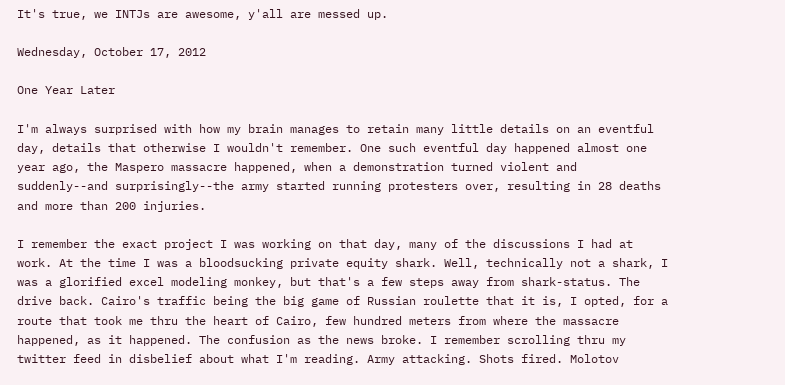It's true, we INTJs are awesome, y'all are messed up.

Wednesday, October 17, 2012

One Year Later

I'm always surprised with how my brain manages to retain many little details on an eventful day, details that otherwise I wouldn't remember. One such eventful day happened almost one year ago, the Maspero massacre happened, when a demonstration turned violent and suddenly--and surprisingly--the army started running protesters over, resulting in 28 deaths and more than 200 injuries.

I remember the exact project I was working on that day, many of the discussions I had at work. At the time I was a bloodsucking private equity shark. Well, technically not a shark, I was a glorified excel modeling monkey, but that's a few steps away from shark-status. The drive back. Cairo's traffic being the big game of Russian roulette that it is, I opted, for a route that took me thru the heart of Cairo, few hundred meters from where the massacre happened, as it happened. The confusion as the news broke. I remember scrolling thru my twitter feed in disbelief about what I'm reading. Army attacking. Shots fired. Molotov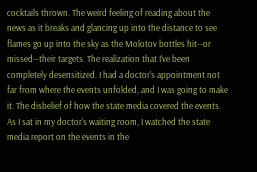cocktails thrown. The weird feeling of reading about the news as it breaks and glancing up into the distance to see flames go up into the sky as the Molotov bottles hit--or missed--their targets. The realization that I've been completely desensitized. I had a doctor's appointment not far from where the events unfolded, and I was going to make it. The disbelief of how the state media covered the events. As I sat in my doctor's waiting room, I watched the state media report on the events in the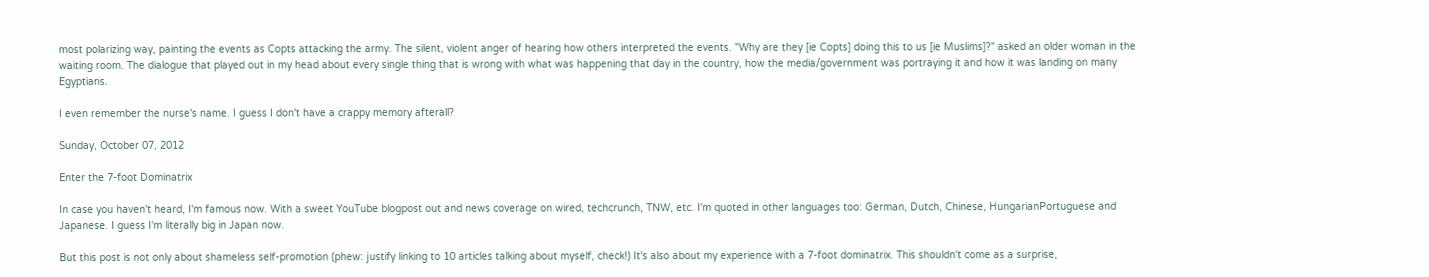most polarizing way, painting the events as Copts attacking the army. The silent, violent anger of hearing how others interpreted the events. "Why are they [ie Copts] doing this to us [ie Muslims]?" asked an older woman in the waiting room. The dialogue that played out in my head about every single thing that is wrong with what was happening that day in the country, how the media/government was portraying it and how it was landing on many Egyptians.

I even remember the nurse's name. I guess I don't have a crappy memory afterall?

Sunday, October 07, 2012

Enter the 7-foot Dominatrix

In case you haven't heard, I'm famous now. With a sweet YouTube blogpost out and news coverage on wired, techcrunch, TNW, etc. I'm quoted in other languages too: German, Dutch, Chinese, HungarianPortuguese and Japanese. I guess I'm literally big in Japan now.

But this post is not only about shameless self-promotion (phew: justify linking to 10 articles talking about myself, check!) It's also about my experience with a 7-foot dominatrix. This shouldn't come as a surprise,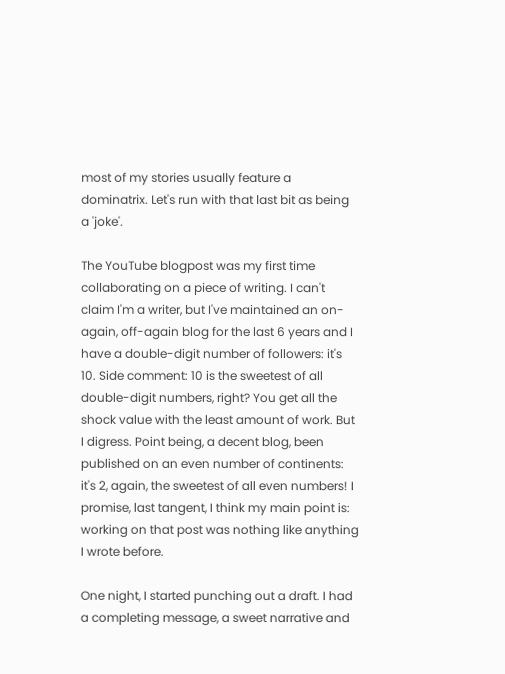most of my stories usually feature a dominatrix. Let's run with that last bit as being a 'joke'.

The YouTube blogpost was my first time collaborating on a piece of writing. I can't claim I'm a writer, but I've maintained an on-again, off-again blog for the last 6 years and I have a double-digit number of followers: it's 10. Side comment: 10 is the sweetest of all double-digit numbers, right? You get all the shock value with the least amount of work. But I digress. Point being, a decent blog, been published on an even number of continents: it's 2, again, the sweetest of all even numbers! I promise, last tangent, I think my main point is: working on that post was nothing like anything I wrote before.

One night, I started punching out a draft. I had a completing message, a sweet narrative and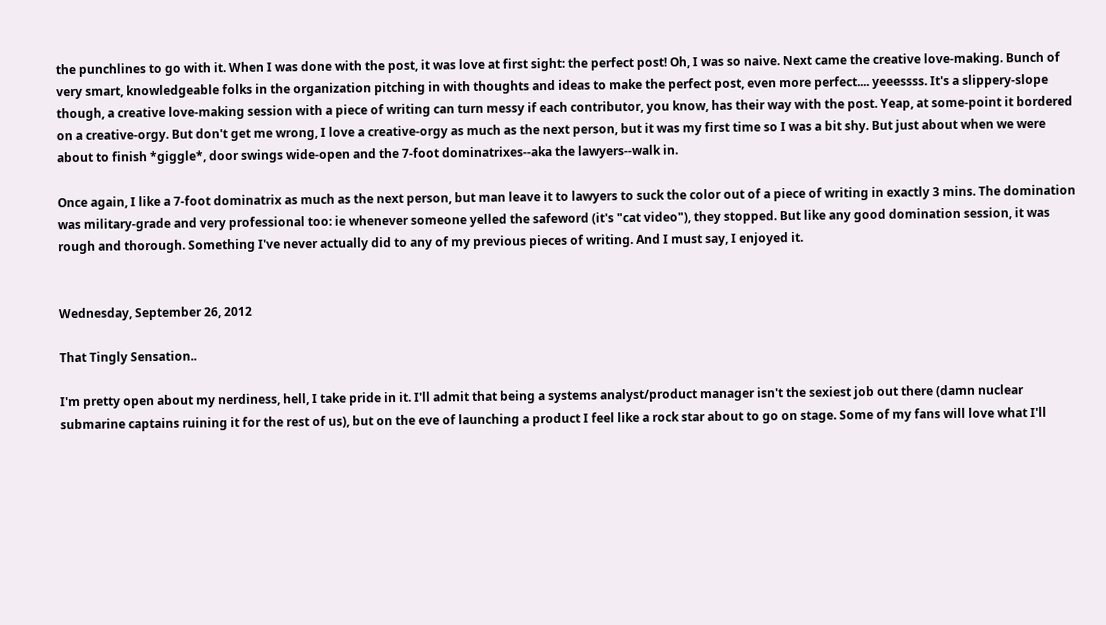the punchlines to go with it. When I was done with the post, it was love at first sight: the perfect post! Oh, I was so naive. Next came the creative love-making. Bunch of very smart, knowledgeable folks in the organization pitching in with thoughts and ideas to make the perfect post, even more perfect.... yeeessss. It's a slippery-slope though, a creative love-making session with a piece of writing can turn messy if each contributor, you know, has their way with the post. Yeap, at some-point it bordered on a creative-orgy. But don't get me wrong, I love a creative-orgy as much as the next person, but it was my first time so I was a bit shy. But just about when we were about to finish *giggle*, door swings wide-open and the 7-foot dominatrixes--aka the lawyers--walk in.

Once again, I like a 7-foot dominatrix as much as the next person, but man leave it to lawyers to suck the color out of a piece of writing in exactly 3 mins. The domination was military-grade and very professional too: ie whenever someone yelled the safeword (it's "cat video"), they stopped. But like any good domination session, it was rough and thorough. Something I've never actually did to any of my previous pieces of writing. And I must say, I enjoyed it.


Wednesday, September 26, 2012

That Tingly Sensation..

I'm pretty open about my nerdiness, hell, I take pride in it. I'll admit that being a systems analyst/product manager isn't the sexiest job out there (damn nuclear submarine captains ruining it for the rest of us), but on the eve of launching a product I feel like a rock star about to go on stage. Some of my fans will love what I'll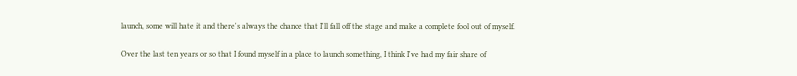launch, some will hate it and there's always the chance that I'll fall off the stage and make a complete fool out of myself.

Over the last ten years or so that I found myself in a place to launch something, I think I've had my fair share of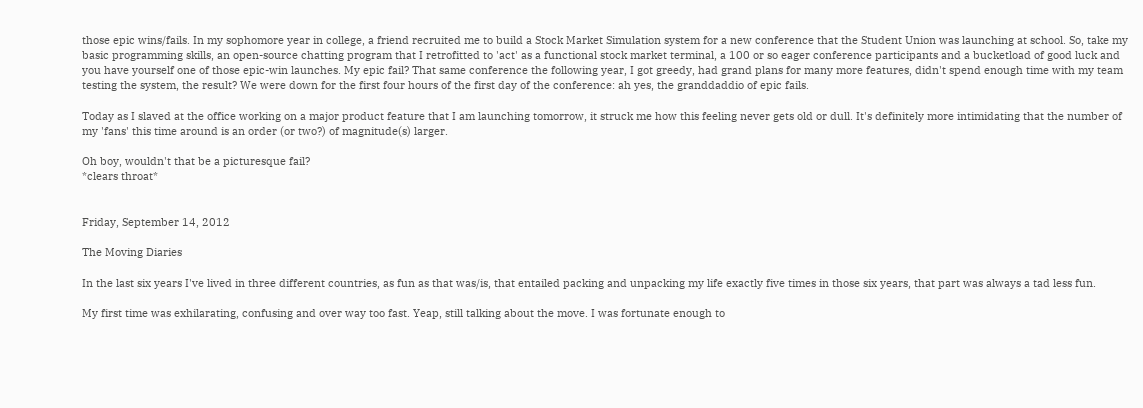those epic wins/fails. In my sophomore year in college, a friend recruited me to build a Stock Market Simulation system for a new conference that the Student Union was launching at school. So, take my basic programming skills, an open-source chatting program that I retrofitted to 'act' as a functional stock market terminal, a 100 or so eager conference participants and a bucketload of good luck and you have yourself one of those epic-win launches. My epic fail? That same conference the following year, I got greedy, had grand plans for many more features, didn't spend enough time with my team testing the system, the result? We were down for the first four hours of the first day of the conference: ah yes, the granddaddio of epic fails.

Today as I slaved at the office working on a major product feature that I am launching tomorrow, it struck me how this feeling never gets old or dull. It's definitely more intimidating that the number of my 'fans' this time around is an order (or two?) of magnitude(s) larger.

Oh boy, wouldn't that be a picturesque fail?
*clears throat*


Friday, September 14, 2012

The Moving Diaries

In the last six years I've lived in three different countries, as fun as that was/is, that entailed packing and unpacking my life exactly five times in those six years, that part was always a tad less fun.

My first time was exhilarating, confusing and over way too fast. Yeap, still talking about the move. I was fortunate enough to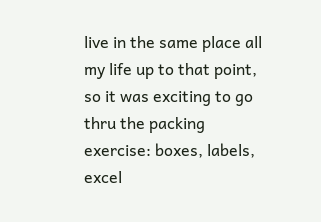live in the same place all my life up to that point, so it was exciting to go thru the packing exercise: boxes, labels, excel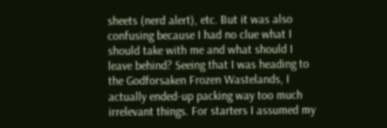sheets (nerd alert), etc. But it was also confusing because I had no clue what I should take with me and what should I leave behind? Seeing that I was heading to the Godforsaken Frozen Wastelands, I actually ended-up packing way too much irrelevant things. For starters I assumed my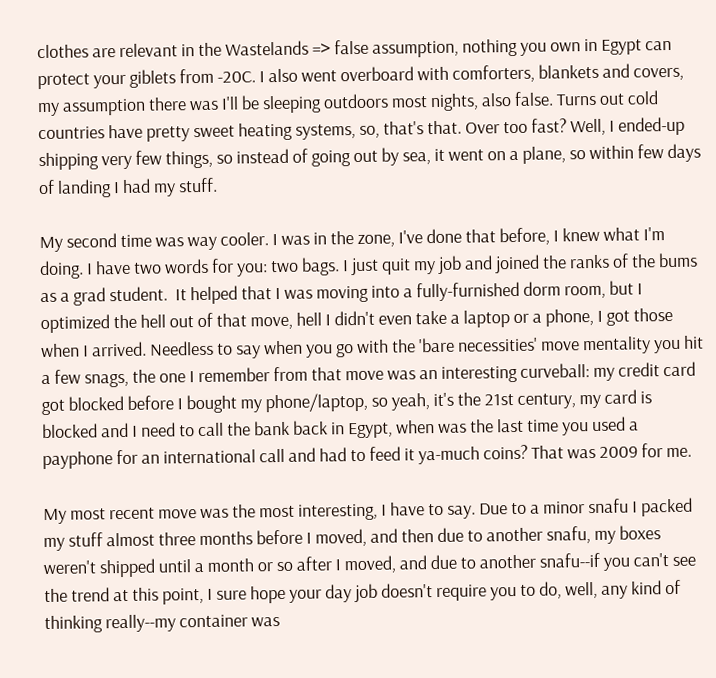clothes are relevant in the Wastelands => false assumption, nothing you own in Egypt can protect your giblets from -20C. I also went overboard with comforters, blankets and covers, my assumption there was I'll be sleeping outdoors most nights, also false. Turns out cold countries have pretty sweet heating systems, so, that's that. Over too fast? Well, I ended-up shipping very few things, so instead of going out by sea, it went on a plane, so within few days of landing I had my stuff.

My second time was way cooler. I was in the zone, I've done that before, I knew what I'm doing. I have two words for you: two bags. I just quit my job and joined the ranks of the bums as a grad student.  It helped that I was moving into a fully-furnished dorm room, but I optimized the hell out of that move, hell I didn't even take a laptop or a phone, I got those when I arrived. Needless to say when you go with the 'bare necessities' move mentality you hit a few snags, the one I remember from that move was an interesting curveball: my credit card got blocked before I bought my phone/laptop, so yeah, it's the 21st century, my card is blocked and I need to call the bank back in Egypt, when was the last time you used a payphone for an international call and had to feed it ya-much coins? That was 2009 for me.

My most recent move was the most interesting, I have to say. Due to a minor snafu I packed my stuff almost three months before I moved, and then due to another snafu, my boxes weren't shipped until a month or so after I moved, and due to another snafu--if you can't see the trend at this point, I sure hope your day job doesn't require you to do, well, any kind of thinking really--my container was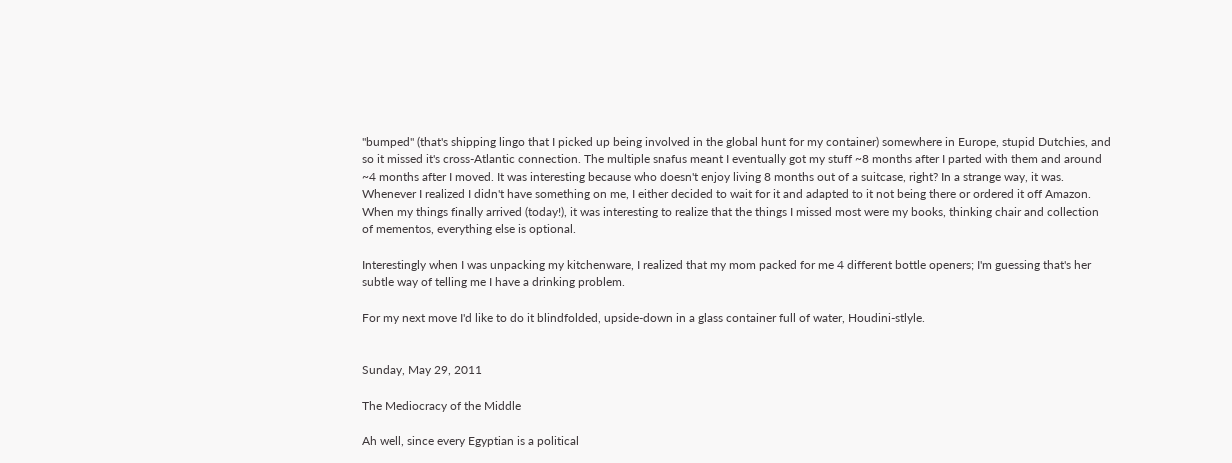"bumped" (that's shipping lingo that I picked up being involved in the global hunt for my container) somewhere in Europe, stupid Dutchies, and so it missed it's cross-Atlantic connection. The multiple snafus meant I eventually got my stuff ~8 months after I parted with them and around ~4 months after I moved. It was interesting because who doesn't enjoy living 8 months out of a suitcase, right? In a strange way, it was. Whenever I realized I didn't have something on me, I either decided to wait for it and adapted to it not being there or ordered it off Amazon. When my things finally arrived (today!), it was interesting to realize that the things I missed most were my books, thinking chair and collection of mementos, everything else is optional.

Interestingly when I was unpacking my kitchenware, I realized that my mom packed for me 4 different bottle openers; I'm guessing that's her subtle way of telling me I have a drinking problem.

For my next move I'd like to do it blindfolded, upside-down in a glass container full of water, Houdini-stlyle.


Sunday, May 29, 2011

The Mediocracy of the Middle

Ah well, since every Egyptian is a political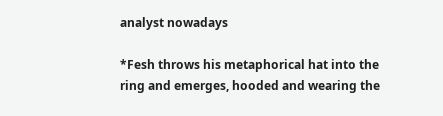analyst nowadays

*Fesh throws his metaphorical hat into the ring and emerges, hooded and wearing the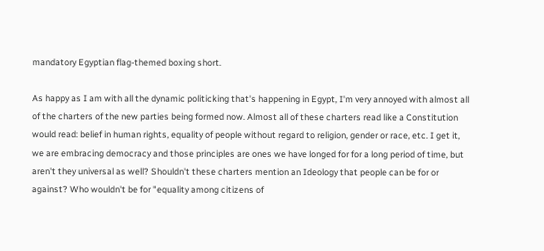mandatory Egyptian flag-themed boxing short.

As happy as I am with all the dynamic politicking that's happening in Egypt, I'm very annoyed with almost all of the charters of the new parties being formed now. Almost all of these charters read like a Constitution would read: belief in human rights, equality of people without regard to religion, gender or race, etc. I get it, we are embracing democracy and those principles are ones we have longed for for a long period of time, but aren't they universal as well? Shouldn't these charters mention an Ideology that people can be for or against? Who wouldn't be for "equality among citizens of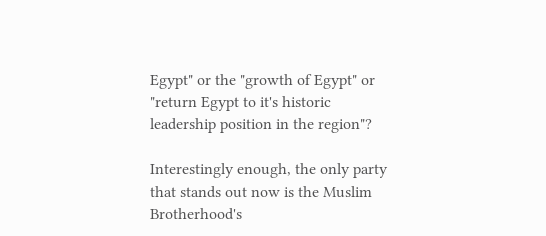Egypt" or the "growth of Egypt" or "return Egypt to it's historic leadership position in the region"?

Interestingly enough, the only party that stands out now is the Muslim Brotherhood's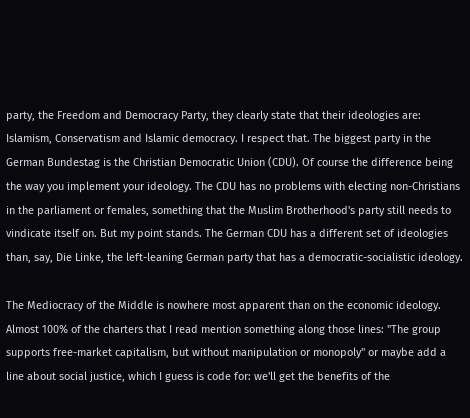party, the Freedom and Democracy Party, they clearly state that their ideologies are: Islamism, Conservatism and Islamic democracy. I respect that. The biggest party in the German Bundestag is the Christian Democratic Union (CDU). Of course the difference being the way you implement your ideology. The CDU has no problems with electing non-Christians in the parliament or females, something that the Muslim Brotherhood's party still needs to vindicate itself on. But my point stands. The German CDU has a different set of ideologies than, say, Die Linke, the left-leaning German party that has a democratic-socialistic ideology.

The Mediocracy of the Middle is nowhere most apparent than on the economic ideology. Almost 100% of the charters that I read mention something along those lines: "The group supports free-market capitalism, but without manipulation or monopoly" or maybe add a line about social justice, which I guess is code for: we'll get the benefits of the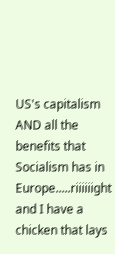US's capitalism AND all the benefits that Socialism has in Europe.....riiiiiight and I have a chicken that lays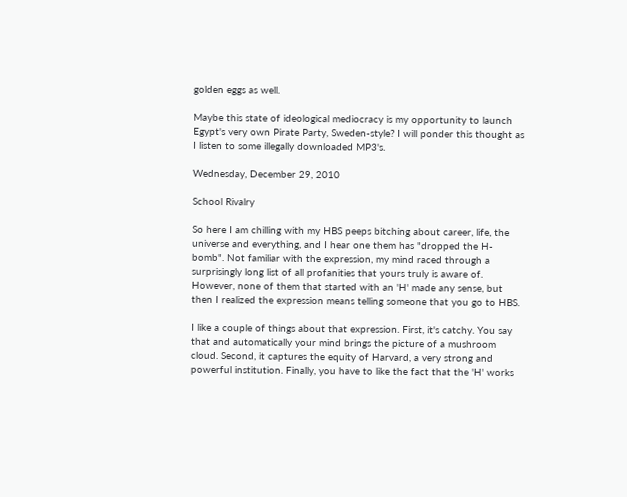golden eggs as well.

Maybe this state of ideological mediocracy is my opportunity to launch Egypt's very own Pirate Party, Sweden-style? I will ponder this thought as I listen to some illegally downloaded MP3's.

Wednesday, December 29, 2010

School Rivalry

So here I am chilling with my HBS peeps bitching about career, life, the universe and everything, and I hear one them has "dropped the H-bomb". Not familiar with the expression, my mind raced through a surprisingly long list of all profanities that yours truly is aware of. However, none of them that started with an 'H' made any sense, but then I realized the expression means telling someone that you go to HBS.

I like a couple of things about that expression. First, it's catchy. You say that and automatically your mind brings the picture of a mushroom cloud. Second, it captures the equity of Harvard, a very strong and powerful institution. Finally, you have to like the fact that the 'H' works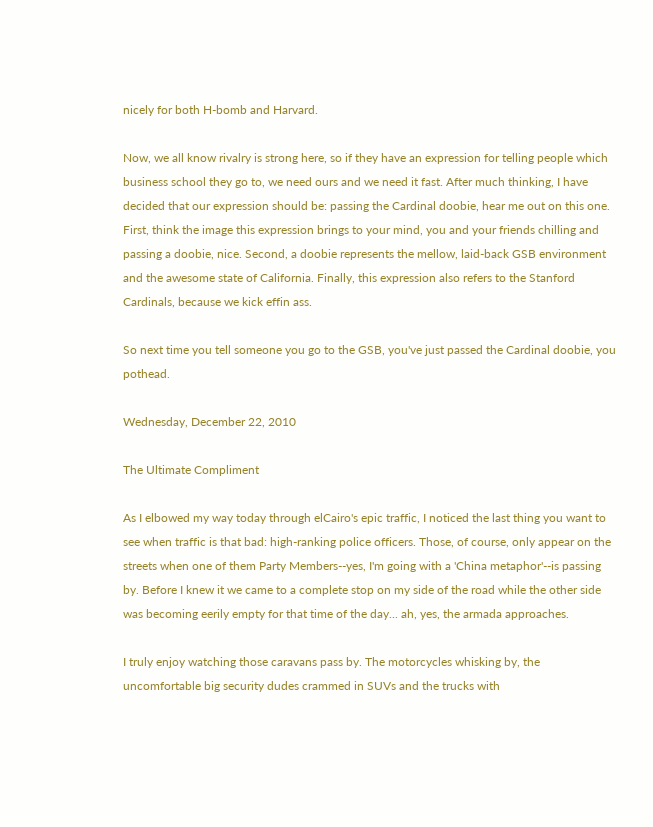nicely for both H-bomb and Harvard.

Now, we all know rivalry is strong here, so if they have an expression for telling people which business school they go to, we need ours and we need it fast. After much thinking, I have decided that our expression should be: passing the Cardinal doobie, hear me out on this one. First, think the image this expression brings to your mind, you and your friends chilling and passing a doobie, nice. Second, a doobie represents the mellow, laid-back GSB environment and the awesome state of California. Finally, this expression also refers to the Stanford Cardinals, because we kick effin ass.

So next time you tell someone you go to the GSB, you've just passed the Cardinal doobie, you pothead.

Wednesday, December 22, 2010

The Ultimate Compliment

As I elbowed my way today through elCairo's epic traffic, I noticed the last thing you want to see when traffic is that bad: high-ranking police officers. Those, of course, only appear on the streets when one of them Party Members--yes, I'm going with a 'China metaphor'--is passing by. Before I knew it we came to a complete stop on my side of the road while the other side was becoming eerily empty for that time of the day... ah, yes, the armada approaches.

I truly enjoy watching those caravans pass by. The motorcycles whisking by, the uncomfortable big security dudes crammed in SUVs and the trucks with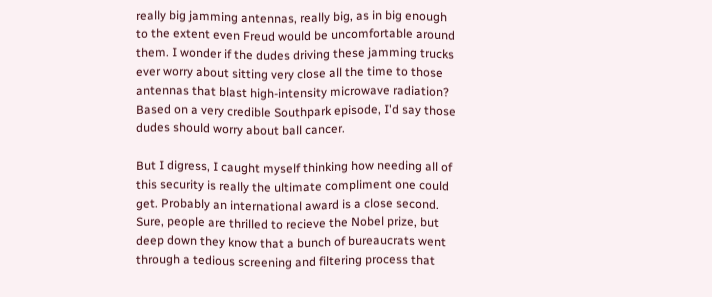really big jamming antennas, really big, as in big enough to the extent even Freud would be uncomfortable around them. I wonder if the dudes driving these jamming trucks ever worry about sitting very close all the time to those antennas that blast high-intensity microwave radiation? Based on a very credible Southpark episode, I'd say those dudes should worry about ball cancer.

But I digress, I caught myself thinking how needing all of this security is really the ultimate compliment one could get. Probably an international award is a close second. Sure, people are thrilled to recieve the Nobel prize, but deep down they know that a bunch of bureaucrats went through a tedious screening and filtering process that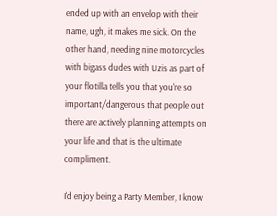ended up with an envelop with their name, ugh, it makes me sick. On the other hand, needing nine motorcycles with bigass dudes with Uzis as part of your flotilla tells you that you're so important/dangerous that people out there are actively planning attempts on your life and that is the ultimate compliment.

I'd enjoy being a Party Member, I know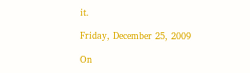it.

Friday, December 25, 2009

On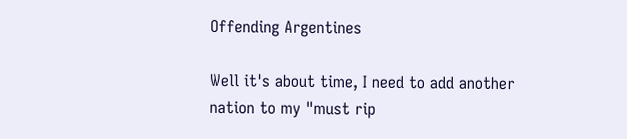Offending Argentines

Well it's about time, I need to add another nation to my "must rip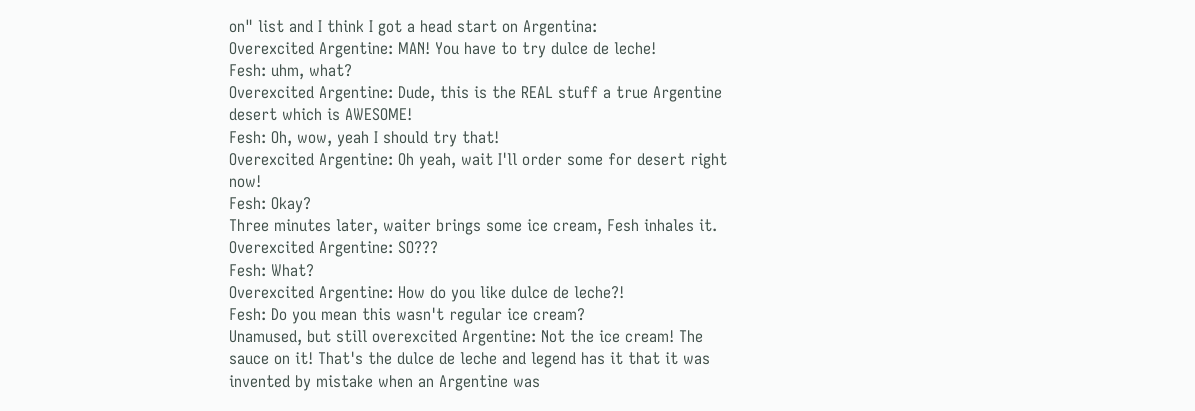on" list and I think I got a head start on Argentina:
Overexcited Argentine: MAN! You have to try dulce de leche!
Fesh: uhm, what?
Overexcited Argentine: Dude, this is the REAL stuff a true Argentine desert which is AWESOME!
Fesh: Oh, wow, yeah I should try that!
Overexcited Argentine: Oh yeah, wait I'll order some for desert right now!
Fesh: Okay?
Three minutes later, waiter brings some ice cream, Fesh inhales it.
Overexcited Argentine: SO???
Fesh: What?
Overexcited Argentine: How do you like dulce de leche?!
Fesh: Do you mean this wasn't regular ice cream?
Unamused, but still overexcited Argentine: Not the ice cream! The sauce on it! That's the dulce de leche and legend has it that it was invented by mistake when an Argentine was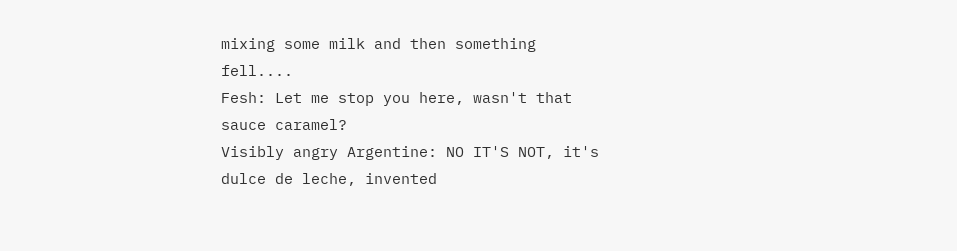mixing some milk and then something fell....
Fesh: Let me stop you here, wasn't that sauce caramel?
Visibly angry Argentine: NO IT'S NOT, it's dulce de leche, invented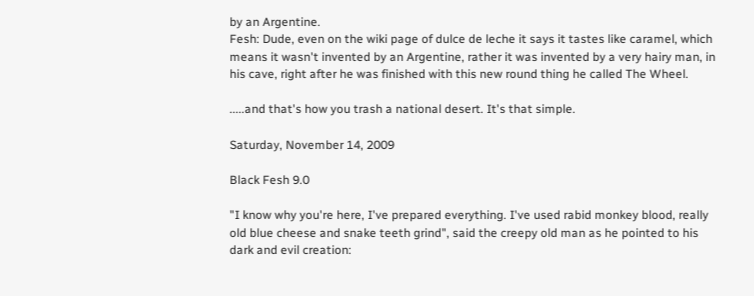by an Argentine.
Fesh: Dude, even on the wiki page of dulce de leche it says it tastes like caramel, which means it wasn't invented by an Argentine, rather it was invented by a very hairy man, in his cave, right after he was finished with this new round thing he called The Wheel.

.....and that's how you trash a national desert. It's that simple.

Saturday, November 14, 2009

Black Fesh 9.0

"I know why you're here, I've prepared everything. I've used rabid monkey blood, really old blue cheese and snake teeth grind", said the creepy old man as he pointed to his dark and evil creation: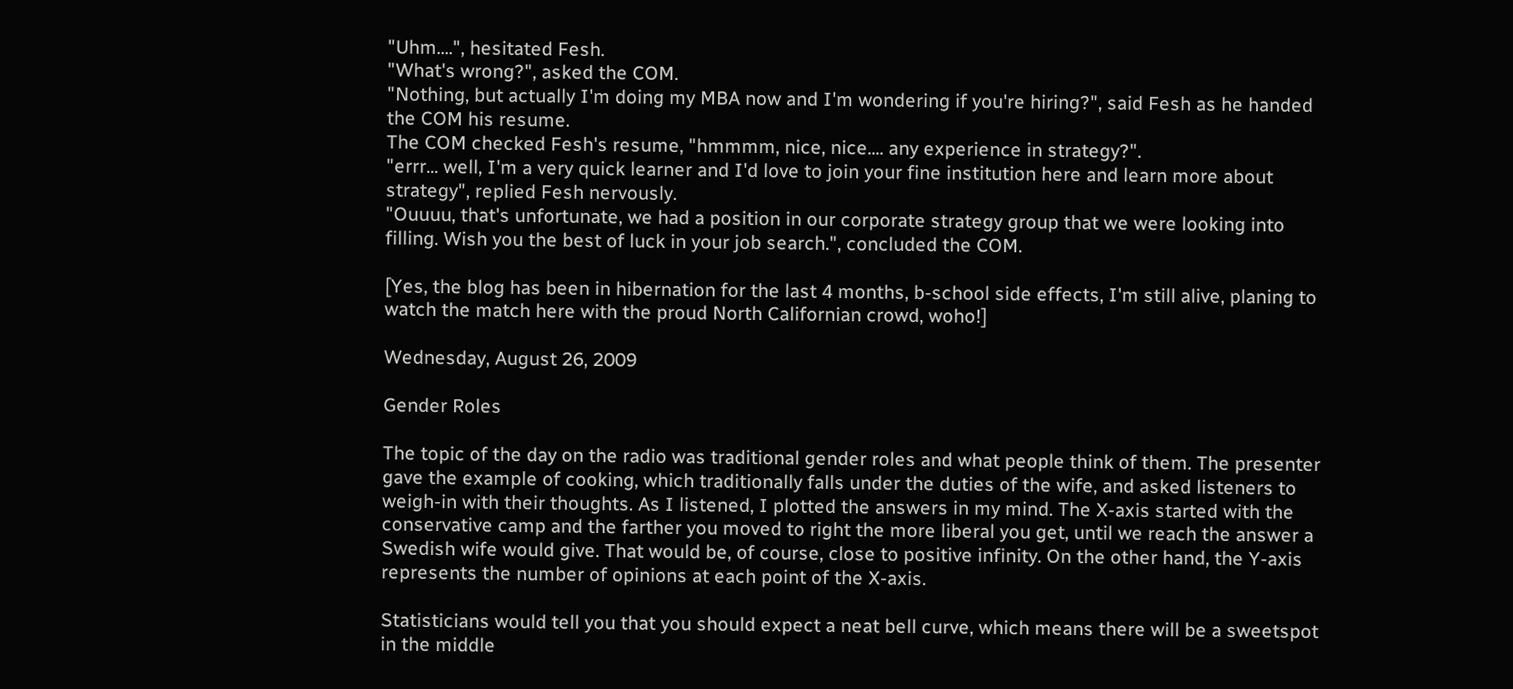"Uhm....", hesitated Fesh.
"What's wrong?", asked the COM.
"Nothing, but actually I'm doing my MBA now and I'm wondering if you're hiring?", said Fesh as he handed the COM his resume.
The COM checked Fesh's resume, "hmmmm, nice, nice.... any experience in strategy?".
"errr... well, I'm a very quick learner and I'd love to join your fine institution here and learn more about strategy", replied Fesh nervously.
"Ouuuu, that's unfortunate, we had a position in our corporate strategy group that we were looking into filling. Wish you the best of luck in your job search.", concluded the COM.

[Yes, the blog has been in hibernation for the last 4 months, b-school side effects, I'm still alive, planing to watch the match here with the proud North Californian crowd, woho!]

Wednesday, August 26, 2009

Gender Roles

The topic of the day on the radio was traditional gender roles and what people think of them. The presenter gave the example of cooking, which traditionally falls under the duties of the wife, and asked listeners to weigh-in with their thoughts. As I listened, I plotted the answers in my mind. The X-axis started with the conservative camp and the farther you moved to right the more liberal you get, until we reach the answer a Swedish wife would give. That would be, of course, close to positive infinity. On the other hand, the Y-axis represents the number of opinions at each point of the X-axis.

Statisticians would tell you that you should expect a neat bell curve, which means there will be a sweetspot in the middle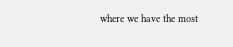where we have the most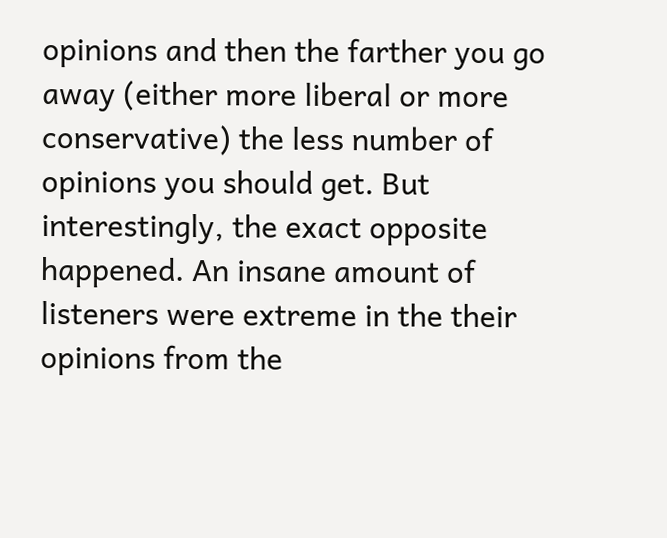opinions and then the farther you go away (either more liberal or more conservative) the less number of opinions you should get. But interestingly, the exact opposite happened. An insane amount of listeners were extreme in the their opinions from the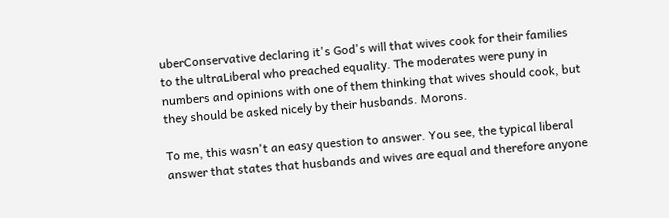uberConservative declaring it's God's will that wives cook for their families to the ultraLiberal who preached equality. The moderates were puny in numbers and opinions with one of them thinking that wives should cook, but they should be asked nicely by their husbands. Morons.

To me, this wasn't an easy question to answer. You see, the typical liberal answer that states that husbands and wives are equal and therefore anyone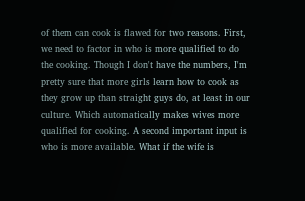of them can cook is flawed for two reasons. First, we need to factor in who is more qualified to do the cooking. Though I don't have the numbers, I'm pretty sure that more girls learn how to cook as they grow up than straight guys do, at least in our culture. Which automatically makes wives more qualified for cooking. A second important input is who is more available. What if the wife is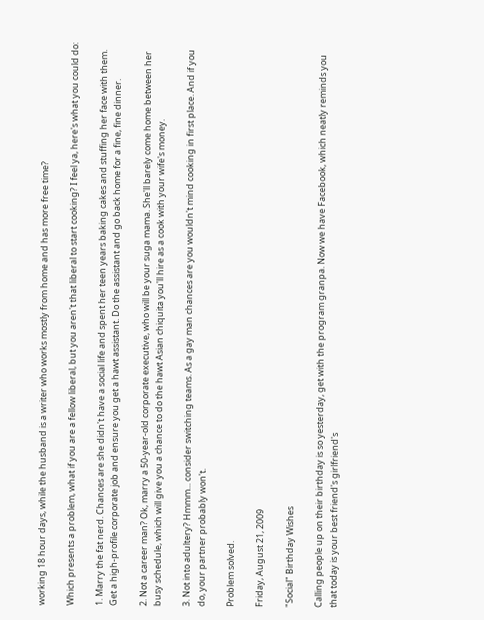working 18 hour days, while the husband is a writer who works mostly from home and has more free time?

Which presents a problem, what if you are a fellow liberal, but you aren't that liberal to start cooking? I feel ya, here's what you could do:

1. Marry the fat nerd. Chances are she didn't have a social life and spent her teen years baking cakes and stuffing her face with them. Get a high-profile corporate job and ensure you get a hawt assistant. Do the assistant and go back home for a fine, fine dinner.

2. Not a career man? Ok, marry a 50-year-old corporate executive, who will be your suga mama. She'll barely come home between her busy schedule, which will give you a chance to do the hawt Asian chiquita you'll hire as a cook with your wife's money.

3. Not into adultery? Hmmm... consider switching teams. As a gay man chances are you wouldn't mind cooking in first place. And if you do, your partner probably won't.

Problem solved.

Friday, August 21, 2009

"Social" Birthday Wishes

Calling people up on their birthday is so yesterday, get with the program granpa. Now we have Facebook, which neatly reminds you that today is your best friend's girlfriend's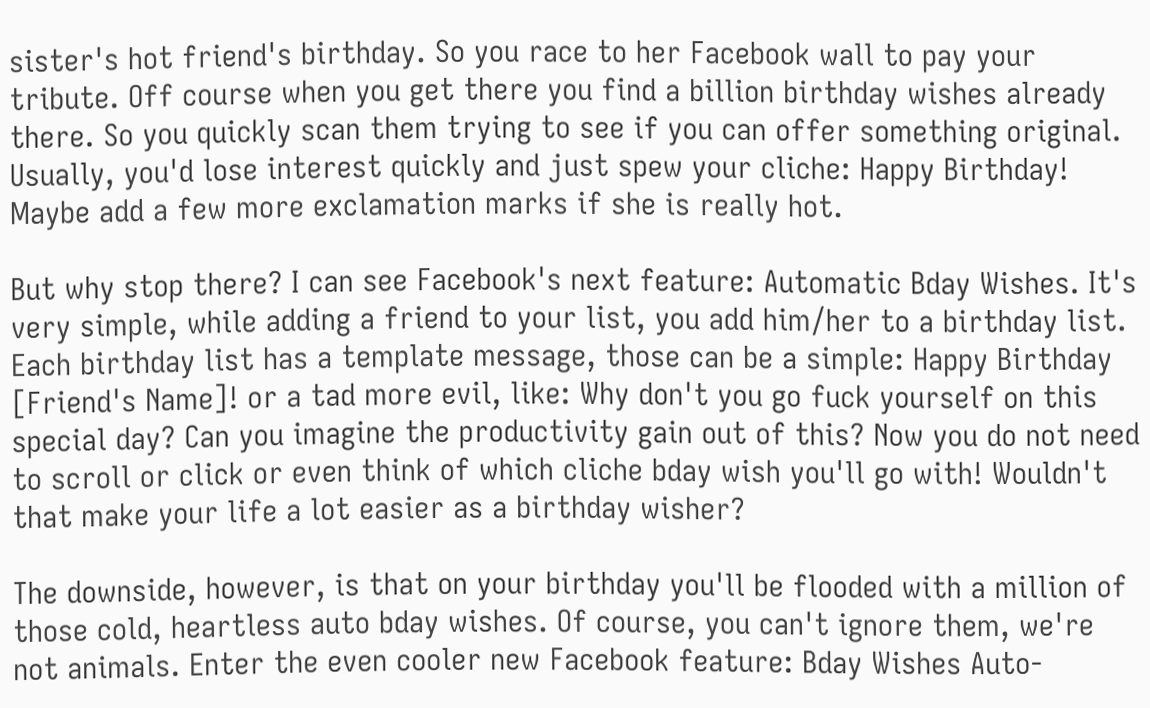sister's hot friend's birthday. So you race to her Facebook wall to pay your tribute. Off course when you get there you find a billion birthday wishes already there. So you quickly scan them trying to see if you can offer something original. Usually, you'd lose interest quickly and just spew your cliche: Happy Birthday! Maybe add a few more exclamation marks if she is really hot.

But why stop there? I can see Facebook's next feature: Automatic Bday Wishes. It's very simple, while adding a friend to your list, you add him/her to a birthday list. Each birthday list has a template message, those can be a simple: Happy Birthday [Friend's Name]! or a tad more evil, like: Why don't you go fuck yourself on this special day? Can you imagine the productivity gain out of this? Now you do not need to scroll or click or even think of which cliche bday wish you'll go with! Wouldn't that make your life a lot easier as a birthday wisher?

The downside, however, is that on your birthday you'll be flooded with a million of those cold, heartless auto bday wishes. Of course, you can't ignore them, we're not animals. Enter the even cooler new Facebook feature: Bday Wishes Auto-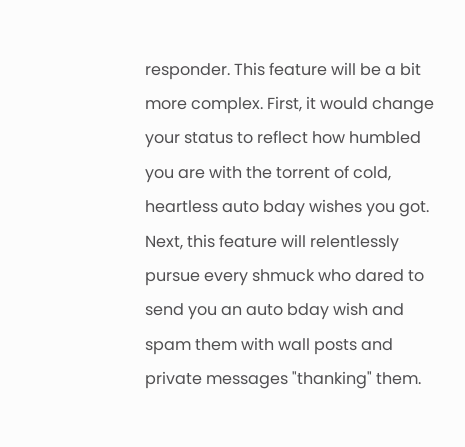responder. This feature will be a bit more complex. First, it would change your status to reflect how humbled you are with the torrent of cold, heartless auto bday wishes you got. Next, this feature will relentlessly pursue every shmuck who dared to send you an auto bday wish and spam them with wall posts and private messages "thanking" them.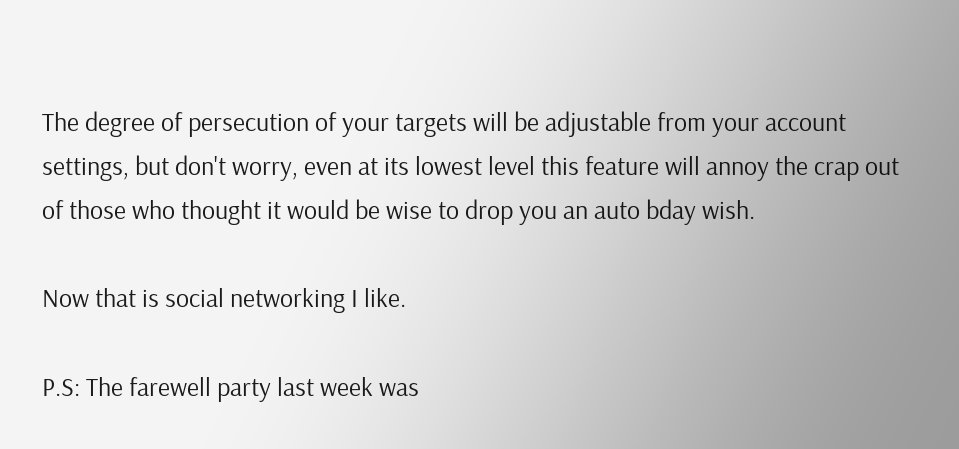The degree of persecution of your targets will be adjustable from your account settings, but don't worry, even at its lowest level this feature will annoy the crap out of those who thought it would be wise to drop you an auto bday wish.

Now that is social networking I like.

P.S: The farewell party last week was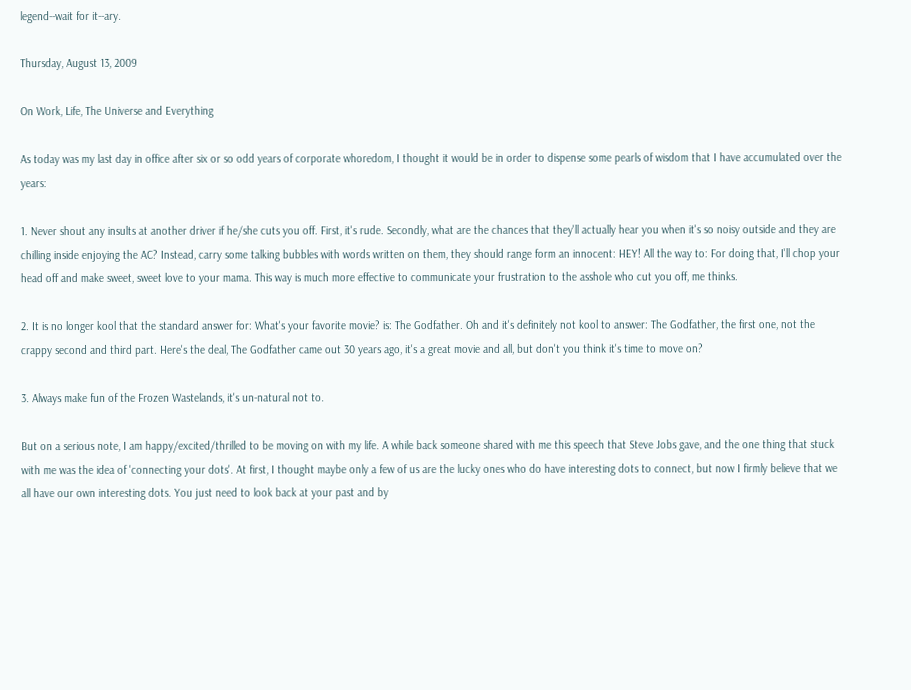legend--wait for it--ary.

Thursday, August 13, 2009

On Work, Life, The Universe and Everything

As today was my last day in office after six or so odd years of corporate whoredom, I thought it would be in order to dispense some pearls of wisdom that I have accumulated over the years:

1. Never shout any insults at another driver if he/she cuts you off. First, it's rude. Secondly, what are the chances that they'll actually hear you when it's so noisy outside and they are chilling inside enjoying the AC? Instead, carry some talking bubbles with words written on them, they should range form an innocent: HEY! All the way to: For doing that, I'll chop your head off and make sweet, sweet love to your mama. This way is much more effective to communicate your frustration to the asshole who cut you off, me thinks.

2. It is no longer kool that the standard answer for: What's your favorite movie? is: The Godfather. Oh and it's definitely not kool to answer: The Godfather, the first one, not the crappy second and third part. Here's the deal, The Godfather came out 30 years ago, it's a great movie and all, but don't you think it's time to move on?

3. Always make fun of the Frozen Wastelands, it's un-natural not to.

But on a serious note, I am happy/excited/thrilled to be moving on with my life. A while back someone shared with me this speech that Steve Jobs gave, and the one thing that stuck with me was the idea of 'connecting your dots'. At first, I thought maybe only a few of us are the lucky ones who do have interesting dots to connect, but now I firmly believe that we all have our own interesting dots. You just need to look back at your past and by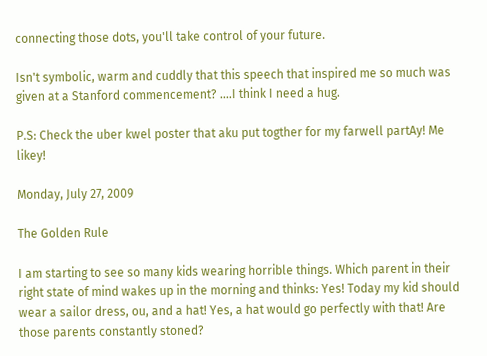connecting those dots, you'll take control of your future.

Isn't symbolic, warm and cuddly that this speech that inspired me so much was given at a Stanford commencement? ....I think I need a hug.

P.S: Check the uber kwel poster that aku put togther for my farwell partAy! Me likey!

Monday, July 27, 2009

The Golden Rule

I am starting to see so many kids wearing horrible things. Which parent in their right state of mind wakes up in the morning and thinks: Yes! Today my kid should wear a sailor dress, ou, and a hat! Yes, a hat would go perfectly with that! Are those parents constantly stoned?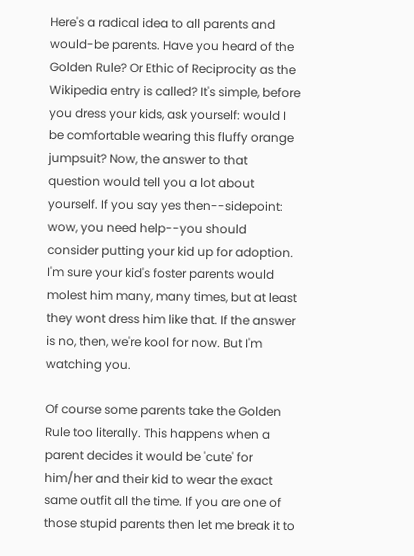Here's a radical idea to all parents and would-be parents. Have you heard of the Golden Rule? Or Ethic of Reciprocity as the Wikipedia entry is called? It's simple, before you dress your kids, ask yourself: would I be comfortable wearing this fluffy orange jumpsuit? Now, the answer to that question would tell you a lot about yourself. If you say yes then--sidepoint: wow, you need help--you should consider putting your kid up for adoption. I'm sure your kid's foster parents would molest him many, many times, but at least they wont dress him like that. If the answer is no, then, we're kool for now. But I'm watching you.

Of course some parents take the Golden Rule too literally. This happens when a parent decides it would be 'cute' for him/her and their kid to wear the exact same outfit all the time. If you are one of those stupid parents then let me break it to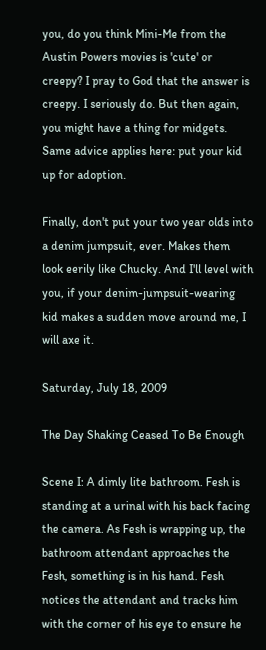you, do you think Mini-Me from the Austin Powers movies is 'cute' or creepy? I pray to God that the answer is creepy. I seriously do. But then again, you might have a thing for midgets. Same advice applies here: put your kid up for adoption.

Finally, don't put your two year olds into a denim jumpsuit, ever. Makes them look eerily like Chucky. And I'll level with you, if your denim-jumpsuit-wearing kid makes a sudden move around me, I will axe it.

Saturday, July 18, 2009

The Day Shaking Ceased To Be Enough

Scene I: A dimly lite bathroom. Fesh is standing at a urinal with his back facing the camera. As Fesh is wrapping up, the bathroom attendant approaches the Fesh, something is in his hand. Fesh notices the attendant and tracks him with the corner of his eye to ensure he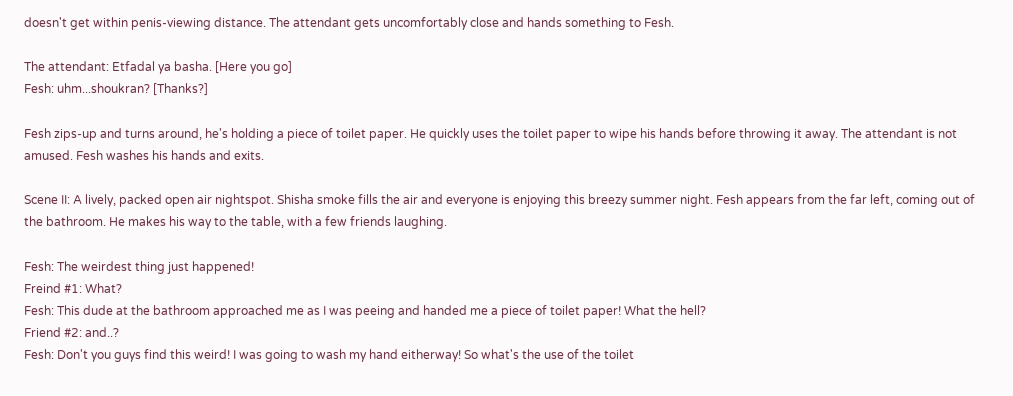doesn't get within penis-viewing distance. The attendant gets uncomfortably close and hands something to Fesh.

The attendant: Etfadal ya basha. [Here you go]
Fesh: uhm...shoukran? [Thanks?]

Fesh zips-up and turns around, he's holding a piece of toilet paper. He quickly uses the toilet paper to wipe his hands before throwing it away. The attendant is not amused. Fesh washes his hands and exits.

Scene II: A lively, packed open air nightspot. Shisha smoke fills the air and everyone is enjoying this breezy summer night. Fesh appears from the far left, coming out of the bathroom. He makes his way to the table, with a few friends laughing.

Fesh: The weirdest thing just happened!
Freind #1: What?
Fesh: This dude at the bathroom approached me as I was peeing and handed me a piece of toilet paper! What the hell?
Friend #2: and..?
Fesh: Don't you guys find this weird! I was going to wash my hand eitherway! So what's the use of the toilet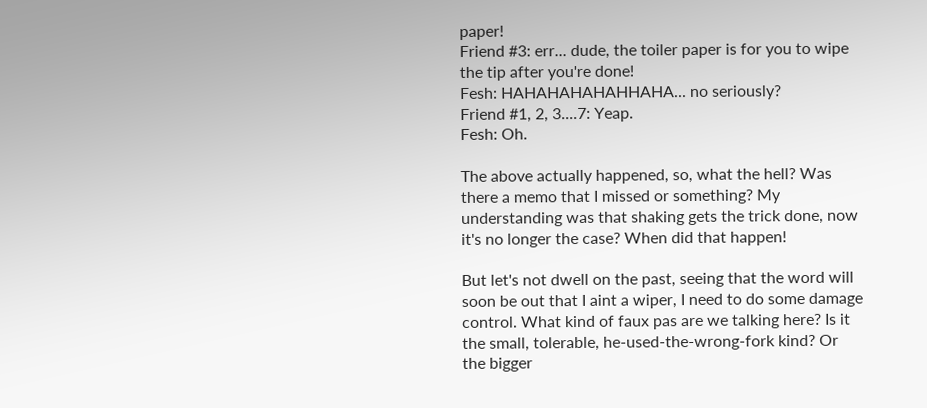paper!
Friend #3: err... dude, the toiler paper is for you to wipe the tip after you're done!
Fesh: HAHAHAHAHAHHAHA... no seriously?
Friend #1, 2, 3....7: Yeap.
Fesh: Oh.

The above actually happened, so, what the hell? Was there a memo that I missed or something? My understanding was that shaking gets the trick done, now it's no longer the case? When did that happen!

But let's not dwell on the past, seeing that the word will soon be out that I aint a wiper, I need to do some damage control. What kind of faux pas are we talking here? Is it the small, tolerable, he-used-the-wrong-fork kind? Or the bigger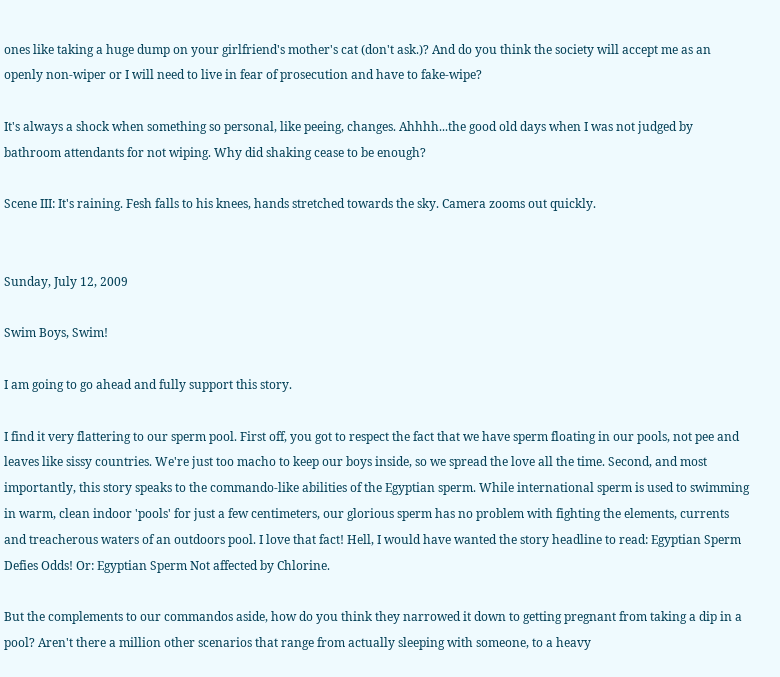ones like taking a huge dump on your girlfriend's mother's cat (don't ask.)? And do you think the society will accept me as an openly non-wiper or I will need to live in fear of prosecution and have to fake-wipe?

It's always a shock when something so personal, like peeing, changes. Ahhhh...the good old days when I was not judged by bathroom attendants for not wiping. Why did shaking cease to be enough?

Scene III: It's raining. Fesh falls to his knees, hands stretched towards the sky. Camera zooms out quickly.


Sunday, July 12, 2009

Swim Boys, Swim!

I am going to go ahead and fully support this story.

I find it very flattering to our sperm pool. First off, you got to respect the fact that we have sperm floating in our pools, not pee and leaves like sissy countries. We're just too macho to keep our boys inside, so we spread the love all the time. Second, and most importantly, this story speaks to the commando-like abilities of the Egyptian sperm. While international sperm is used to swimming in warm, clean indoor 'pools' for just a few centimeters, our glorious sperm has no problem with fighting the elements, currents and treacherous waters of an outdoors pool. I love that fact! Hell, I would have wanted the story headline to read: Egyptian Sperm Defies Odds! Or: Egyptian Sperm Not affected by Chlorine.

But the complements to our commandos aside, how do you think they narrowed it down to getting pregnant from taking a dip in a pool? Aren't there a million other scenarios that range from actually sleeping with someone, to a heavy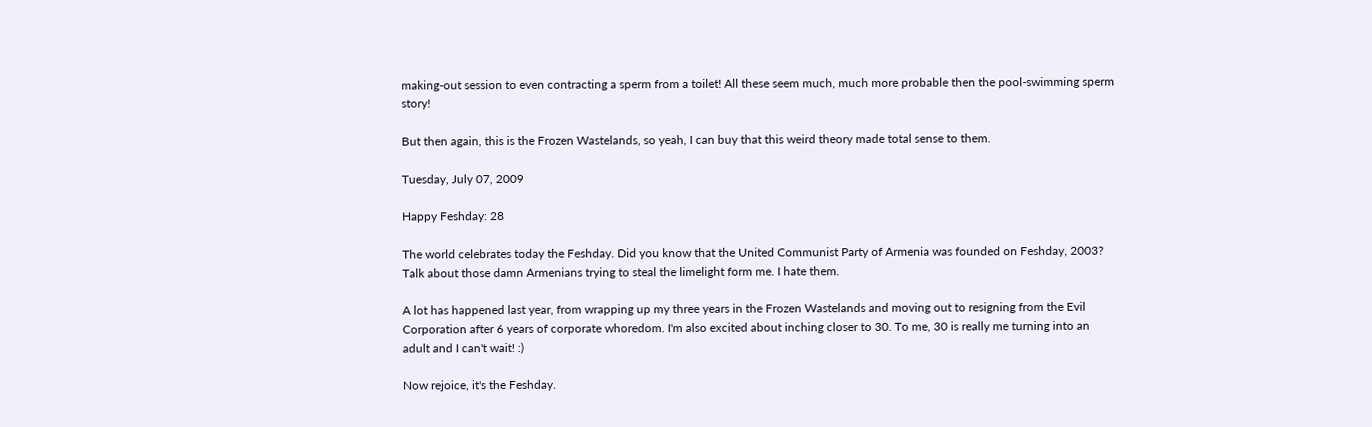making-out session to even contracting a sperm from a toilet! All these seem much, much more probable then the pool-swimming sperm story!

But then again, this is the Frozen Wastelands, so yeah, I can buy that this weird theory made total sense to them.

Tuesday, July 07, 2009

Happy Feshday: 28

The world celebrates today the Feshday. Did you know that the United Communist Party of Armenia was founded on Feshday, 2003? Talk about those damn Armenians trying to steal the limelight form me. I hate them.

A lot has happened last year, from wrapping up my three years in the Frozen Wastelands and moving out to resigning from the Evil Corporation after 6 years of corporate whoredom. I'm also excited about inching closer to 30. To me, 30 is really me turning into an adult and I can't wait! :)

Now rejoice, it's the Feshday.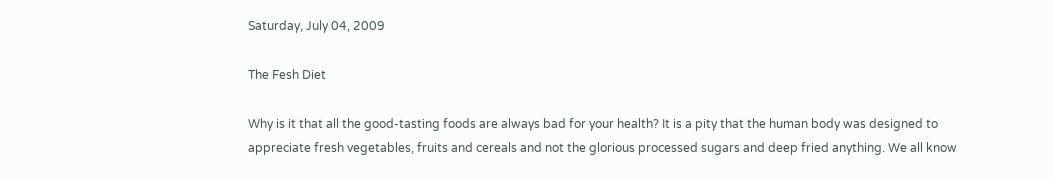Saturday, July 04, 2009

The Fesh Diet

Why is it that all the good-tasting foods are always bad for your health? It is a pity that the human body was designed to appreciate fresh vegetables, fruits and cereals and not the glorious processed sugars and deep fried anything. We all know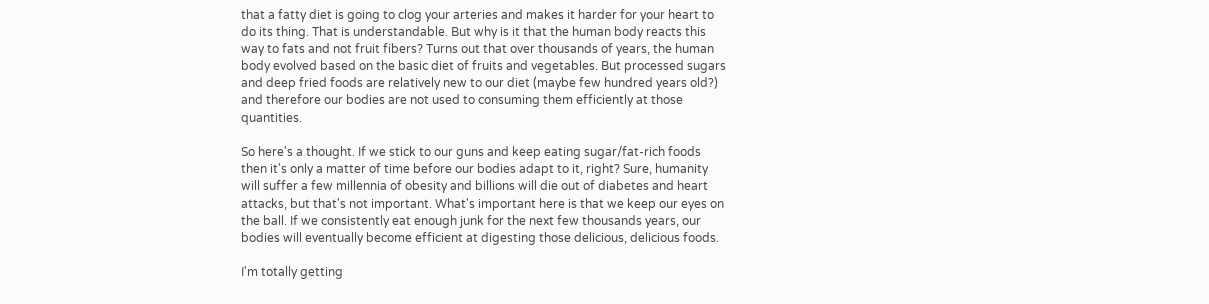that a fatty diet is going to clog your arteries and makes it harder for your heart to do its thing. That is understandable. But why is it that the human body reacts this way to fats and not fruit fibers? Turns out that over thousands of years, the human body evolved based on the basic diet of fruits and vegetables. But processed sugars and deep fried foods are relatively new to our diet (maybe few hundred years old?) and therefore our bodies are not used to consuming them efficiently at those quantities.

So here's a thought. If we stick to our guns and keep eating sugar/fat-rich foods then it's only a matter of time before our bodies adapt to it, right? Sure, humanity will suffer a few millennia of obesity and billions will die out of diabetes and heart attacks, but that's not important. What's important here is that we keep our eyes on the ball. If we consistently eat enough junk for the next few thousands years, our bodies will eventually become efficient at digesting those delicious, delicious foods.

I'm totally getting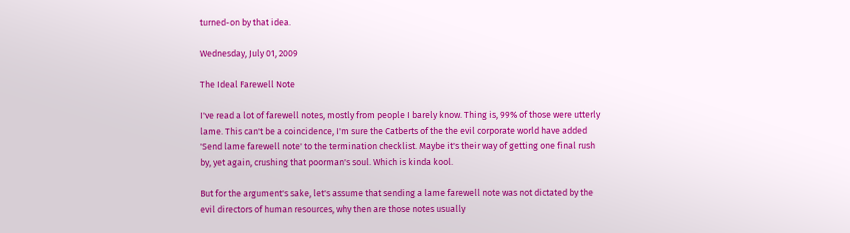turned-on by that idea.

Wednesday, July 01, 2009

The Ideal Farewell Note

I've read a lot of farewell notes, mostly from people I barely know. Thing is, 99% of those were utterly lame. This can't be a coincidence, I'm sure the Catberts of the the evil corporate world have added 'Send lame farewell note' to the termination checklist. Maybe it's their way of getting one final rush by, yet again, crushing that poorman's soul. Which is kinda kool.

But for the argument's sake, let's assume that sending a lame farewell note was not dictated by the evil directors of human resources, why then are those notes usually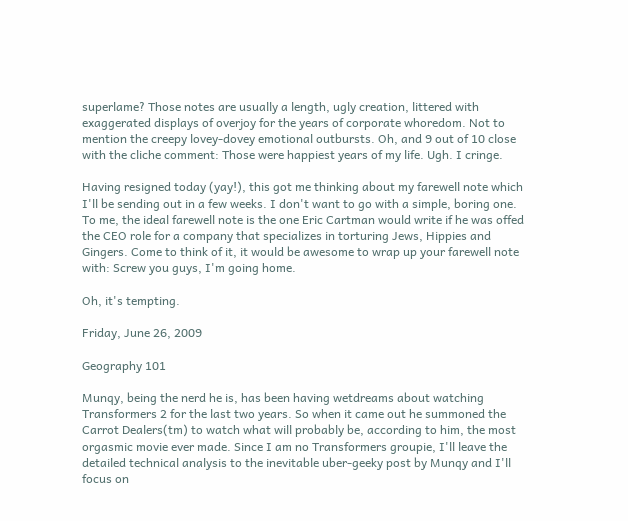superlame? Those notes are usually a length, ugly creation, littered with exaggerated displays of overjoy for the years of corporate whoredom. Not to mention the creepy lovey-dovey emotional outbursts. Oh, and 9 out of 10 close with the cliche comment: Those were happiest years of my life. Ugh. I cringe.

Having resigned today (yay!), this got me thinking about my farewell note which I'll be sending out in a few weeks. I don't want to go with a simple, boring one. To me, the ideal farewell note is the one Eric Cartman would write if he was offed the CEO role for a company that specializes in torturing Jews, Hippies and Gingers. Come to think of it, it would be awesome to wrap up your farewell note with: Screw you guys, I'm going home.

Oh, it's tempting.

Friday, June 26, 2009

Geography 101

Munqy, being the nerd he is, has been having wetdreams about watching Transformers 2 for the last two years. So when it came out he summoned the Carrot Dealers(tm) to watch what will probably be, according to him, the most orgasmic movie ever made. Since I am no Transformers groupie, I'll leave the detailed technical analysis to the inevitable uber-geeky post by Munqy and I'll focus on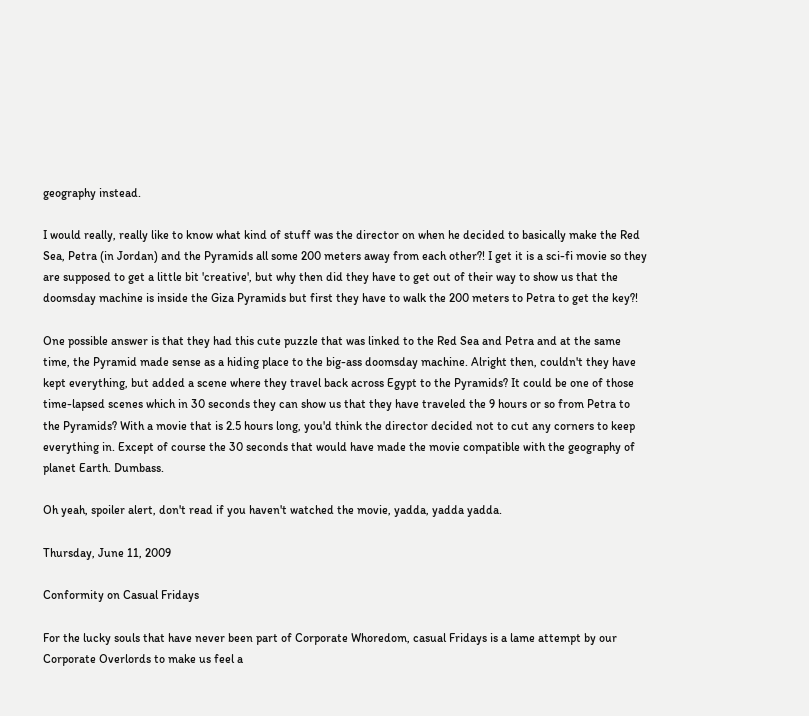geography instead.

I would really, really like to know what kind of stuff was the director on when he decided to basically make the Red Sea, Petra (in Jordan) and the Pyramids all some 200 meters away from each other?! I get it is a sci-fi movie so they are supposed to get a little bit 'creative', but why then did they have to get out of their way to show us that the doomsday machine is inside the Giza Pyramids but first they have to walk the 200 meters to Petra to get the key?!

One possible answer is that they had this cute puzzle that was linked to the Red Sea and Petra and at the same time, the Pyramid made sense as a hiding place to the big-ass doomsday machine. Alright then, couldn't they have kept everything, but added a scene where they travel back across Egypt to the Pyramids? It could be one of those time-lapsed scenes which in 30 seconds they can show us that they have traveled the 9 hours or so from Petra to the Pyramids? With a movie that is 2.5 hours long, you'd think the director decided not to cut any corners to keep everything in. Except of course the 30 seconds that would have made the movie compatible with the geography of planet Earth. Dumbass.

Oh yeah, spoiler alert, don't read if you haven't watched the movie, yadda, yadda yadda.

Thursday, June 11, 2009

Conformity on Casual Fridays

For the lucky souls that have never been part of Corporate Whoredom, casual Fridays is a lame attempt by our Corporate Overlords to make us feel a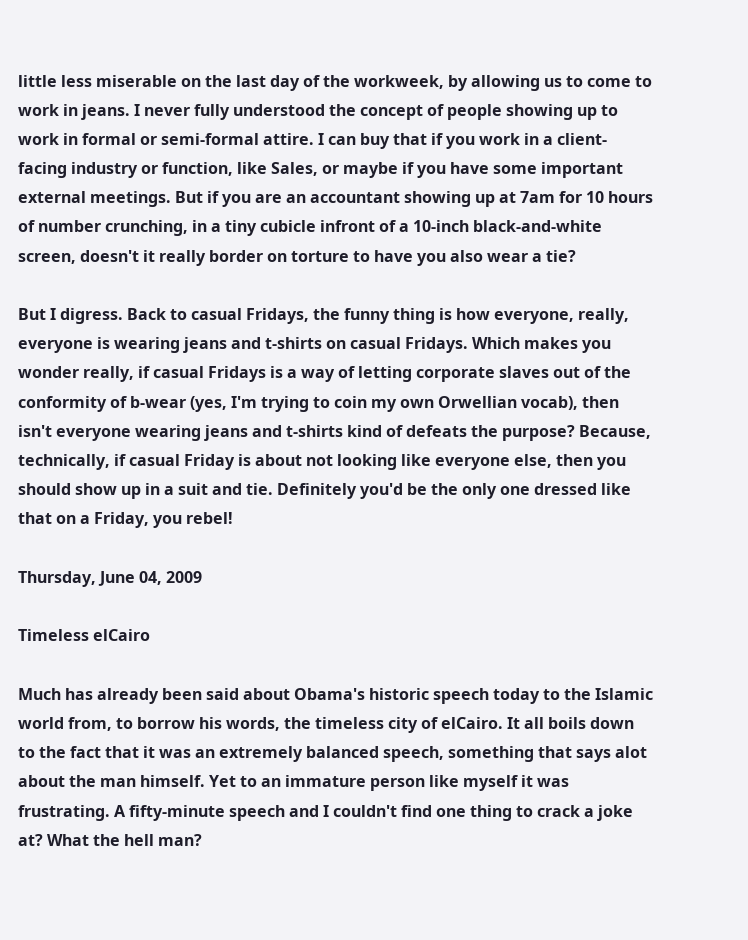little less miserable on the last day of the workweek, by allowing us to come to work in jeans. I never fully understood the concept of people showing up to work in formal or semi-formal attire. I can buy that if you work in a client-facing industry or function, like Sales, or maybe if you have some important external meetings. But if you are an accountant showing up at 7am for 10 hours of number crunching, in a tiny cubicle infront of a 10-inch black-and-white screen, doesn't it really border on torture to have you also wear a tie?

But I digress. Back to casual Fridays, the funny thing is how everyone, really, everyone is wearing jeans and t-shirts on casual Fridays. Which makes you wonder really, if casual Fridays is a way of letting corporate slaves out of the conformity of b-wear (yes, I'm trying to coin my own Orwellian vocab), then isn't everyone wearing jeans and t-shirts kind of defeats the purpose? Because, technically, if casual Friday is about not looking like everyone else, then you should show up in a suit and tie. Definitely you'd be the only one dressed like that on a Friday, you rebel!

Thursday, June 04, 2009

Timeless elCairo

Much has already been said about Obama's historic speech today to the Islamic world from, to borrow his words, the timeless city of elCairo. It all boils down to the fact that it was an extremely balanced speech, something that says alot about the man himself. Yet to an immature person like myself it was frustrating. A fifty-minute speech and I couldn't find one thing to crack a joke at? What the hell man?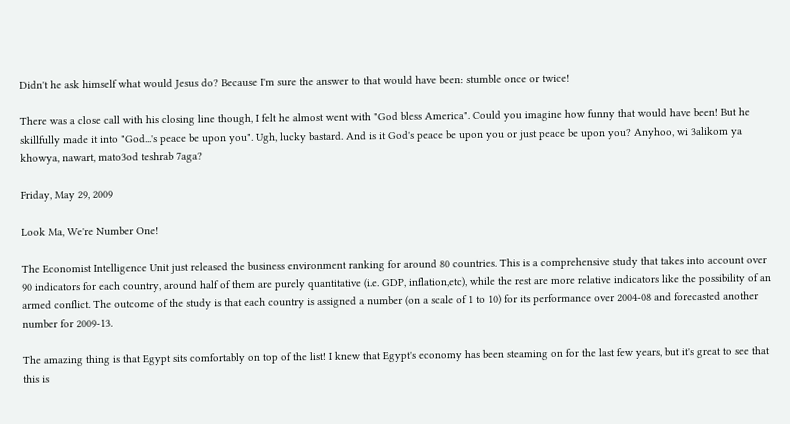Didn't he ask himself what would Jesus do? Because I'm sure the answer to that would have been: stumble once or twice!

There was a close call with his closing line though, I felt he almost went with "God bless America". Could you imagine how funny that would have been! But he skillfully made it into "God...'s peace be upon you". Ugh, lucky bastard. And is it God's peace be upon you or just peace be upon you? Anyhoo, wi 3alikom ya khowya, nawart, mato3od teshrab 7aga?

Friday, May 29, 2009

Look Ma, We're Number One!

The Economist Intelligence Unit just released the business environment ranking for around 80 countries. This is a comprehensive study that takes into account over 90 indicators for each country, around half of them are purely quantitative (i.e. GDP, inflation,etc), while the rest are more relative indicators like the possibility of an armed conflict. The outcome of the study is that each country is assigned a number (on a scale of 1 to 10) for its performance over 2004-08 and forecasted another number for 2009-13.

The amazing thing is that Egypt sits comfortably on top of the list! I knew that Egypt's economy has been steaming on for the last few years, but it's great to see that this is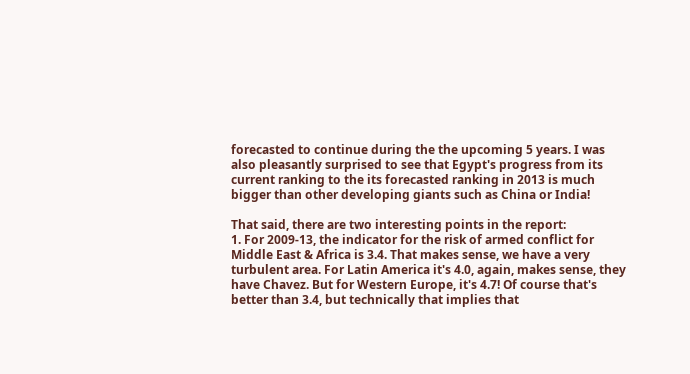forecasted to continue during the the upcoming 5 years. I was also pleasantly surprised to see that Egypt's progress from its current ranking to the its forecasted ranking in 2013 is much bigger than other developing giants such as China or India!

That said, there are two interesting points in the report:
1. For 2009-13, the indicator for the risk of armed conflict for Middle East & Africa is 3.4. That makes sense, we have a very turbulent area. For Latin America it's 4.0, again, makes sense, they have Chavez. But for Western Europe, it's 4.7! Of course that's better than 3.4, but technically that implies that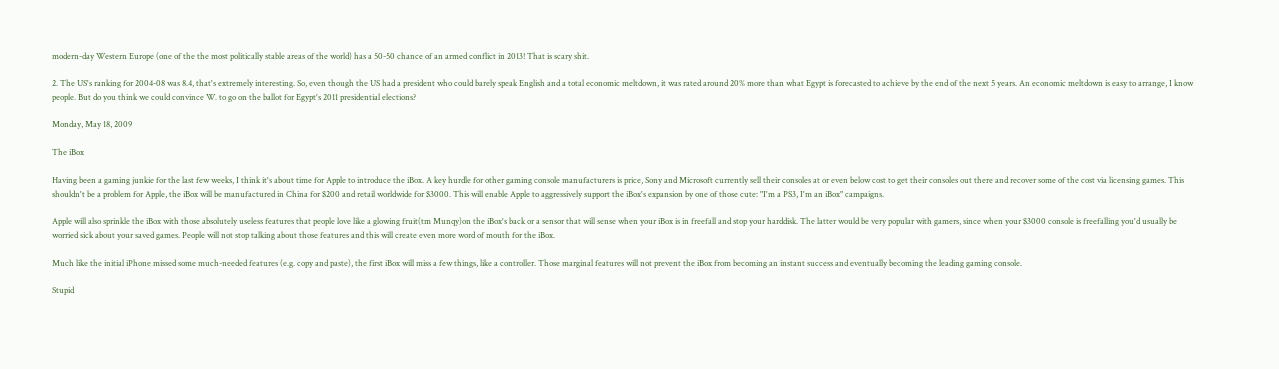modern-day Western Europe (one of the the most politically stable areas of the world) has a 50-50 chance of an armed conflict in 2013! That is scary shit.

2. The US's ranking for 2004-08 was 8.4, that's extremely interesting. So, even though the US had a president who could barely speak English and a total economic meltdown, it was rated around 20% more than what Egypt is forecasted to achieve by the end of the next 5 years. An economic meltdown is easy to arrange, I know people. But do you think we could convince W. to go on the ballot for Egypt's 2011 presidential elections?

Monday, May 18, 2009

The iBox

Having been a gaming junkie for the last few weeks, I think it's about time for Apple to introduce the iBox. A key hurdle for other gaming console manufacturers is price, Sony and Microsoft currently sell their consoles at or even below cost to get their consoles out there and recover some of the cost via licensing games. This shouldn't be a problem for Apple, the iBox will be manufactured in China for $200 and retail worldwide for $3000. This will enable Apple to aggressively support the iBox's expansion by one of those cute: "I'm a PS3, I'm an iBox" campaigns.

Apple will also sprinkle the iBox with those absolutely useless features that people love like a glowing fruit(tm Munqy)on the iBox's back or a sensor that will sense when your iBox is in freefall and stop your harddisk. The latter would be very popular with gamers, since when your $3000 console is freefalling you'd usually be worried sick about your saved games. People will not stop talking about those features and this will create even more word of mouth for the iBox.

Much like the initial iPhone missed some much-needed features (e.g. copy and paste), the first iBox will miss a few things, like a controller. Those marginal features will not prevent the iBox from becoming an instant success and eventually becoming the leading gaming console.

Stupid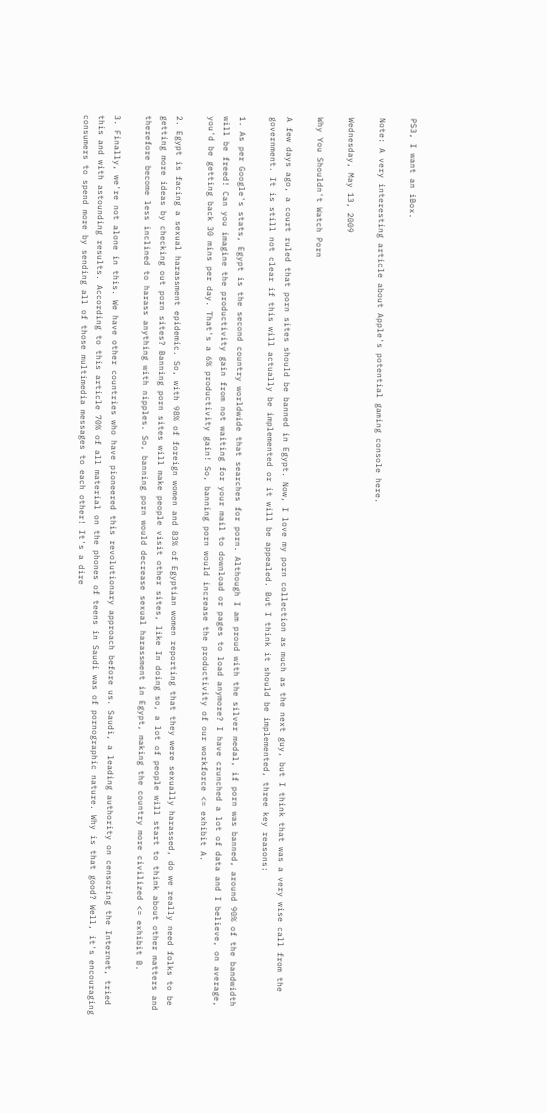PS3, I want an iBox.

Note: A very interesting article about Apple's potential gaming console here.

Wednesday, May 13, 2009

Why You Shouldn't Watch Porn

A few days ago, a court ruled that porn sites should be banned in Egypt. Now, I love my porn collection as much as the next guy, but I think that was a very wise call from the government. It is still not clear if this will actually be implemented or it will be appealed. But I think it should be implemented, three key reasons:

1. As per Google's stats, Egypt is the second country worldwide that searches for porn. Although I am proud with the silver medal, if porn was banned, around 90% of the bandwidth will be freed! Can you imagine the productivity gain from not waiting for your mail to download or pages to load anymore? I have crunched a lot of data and I believe, on average, you'd be getting back 30 mins per day. That's a 6% productivity gain! So, banning porn would increase the productivity of our workforce <= exhibit A.

2. Egypt is facing a sexual harassment epidemic. So, with 98% of foreign women and 83% of Egyptian women reporting that they were sexually harassed, do we really need folks to be getting more ideas by checking out porn sites? Banning porn sites will make people visit other sites, like In doing so, a lot of people will start to think about other matters and therefore become less inclined to harass anything with nipples. So, banning porn would decrease sexual harassment in Egypt, making the country more civilized <= exhibit B.

3. Finally, we're not alone in this. We have other countries who have pioneered this revolutionary approach before us. Saudi, a leading authority on censoring the Internet, tried this and with astounding results. According to this article 70% of all material on the phones of teens in Saudi was of pornographic nature. Why is that good? Well, it's encouraging consumers to spend more by sending all of those multimedia messages to each other! It's a dire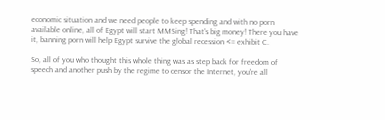economic situation and we need people to keep spending and with no porn available online, all of Egypt will start MMSing! That's big money! There you have it, banning porn will help Egypt survive the global recession <= exhibit C.

So, all of you who thought this whole thing was as step back for freedom of speech and another push by the regime to censor the Internet, you're all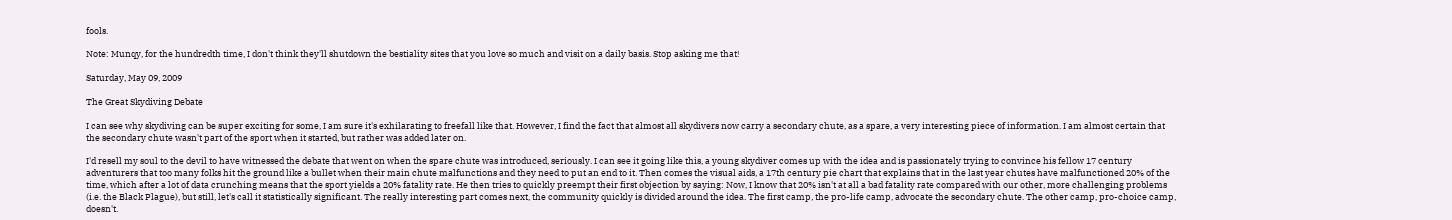fools.

Note: Munqy, for the hundredth time, I don't think they'll shutdown the bestiality sites that you love so much and visit on a daily basis. Stop asking me that!

Saturday, May 09, 2009

The Great Skydiving Debate

I can see why skydiving can be super exciting for some, I am sure it's exhilarating to freefall like that. However, I find the fact that almost all skydivers now carry a secondary chute, as a spare, a very interesting piece of information. I am almost certain that the secondary chute wasn't part of the sport when it started, but rather was added later on.

I'd resell my soul to the devil to have witnessed the debate that went on when the spare chute was introduced, seriously. I can see it going like this, a young skydiver comes up with the idea and is passionately trying to convince his fellow 17 century adventurers that too many folks hit the ground like a bullet when their main chute malfunctions and they need to put an end to it. Then comes the visual aids, a 17th century pie chart that explains that in the last year chutes have malfunctioned 20% of the time, which after a lot of data crunching means that the sport yields a 20% fatality rate. He then tries to quickly preempt their first objection by saying: Now, I know that 20% isn't at all a bad fatality rate compared with our other, more challenging problems (i.e. the Black Plague), but still, let's call it statistically significant. The really interesting part comes next, the community quickly is divided around the idea. The first camp, the pro-life camp, advocate the secondary chute. The other camp, pro-choice camp, doesn't.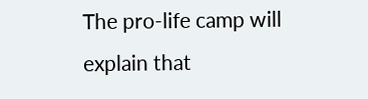The pro-life camp will explain that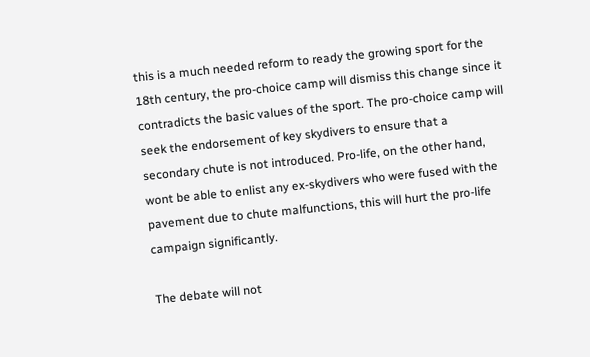this is a much needed reform to ready the growing sport for the 18th century, the pro-choice camp will dismiss this change since it contradicts the basic values of the sport. The pro-choice camp will seek the endorsement of key skydivers to ensure that a secondary chute is not introduced. Pro-life, on the other hand, wont be able to enlist any ex-skydivers who were fused with the pavement due to chute malfunctions, this will hurt the pro-life campaign significantly.

The debate will not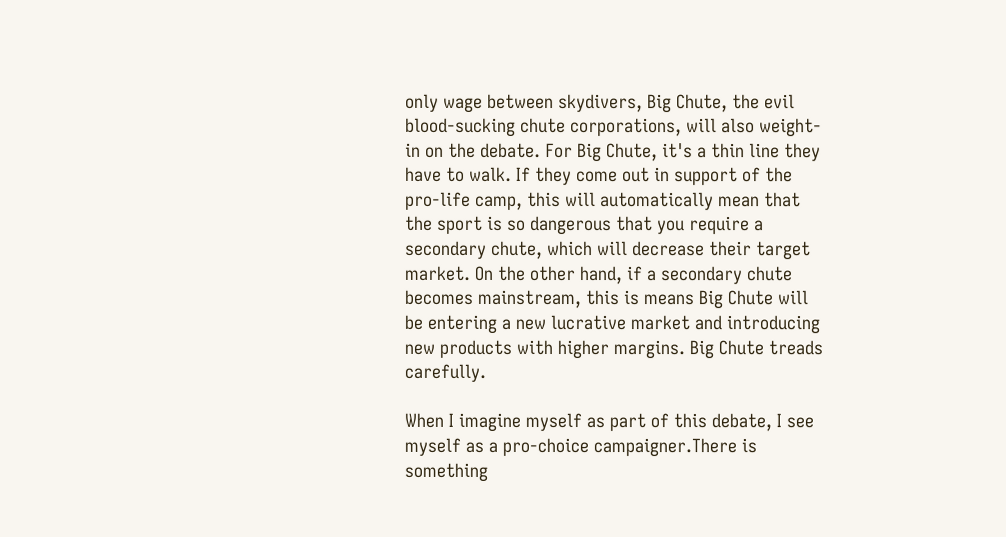only wage between skydivers, Big Chute, the evil blood-sucking chute corporations, will also weight-in on the debate. For Big Chute, it's a thin line they have to walk. If they come out in support of the pro-life camp, this will automatically mean that the sport is so dangerous that you require a secondary chute, which will decrease their target market. On the other hand, if a secondary chute becomes mainstream, this is means Big Chute will be entering a new lucrative market and introducing new products with higher margins. Big Chute treads carefully.

When I imagine myself as part of this debate, I see myself as a pro-choice campaigner.There is something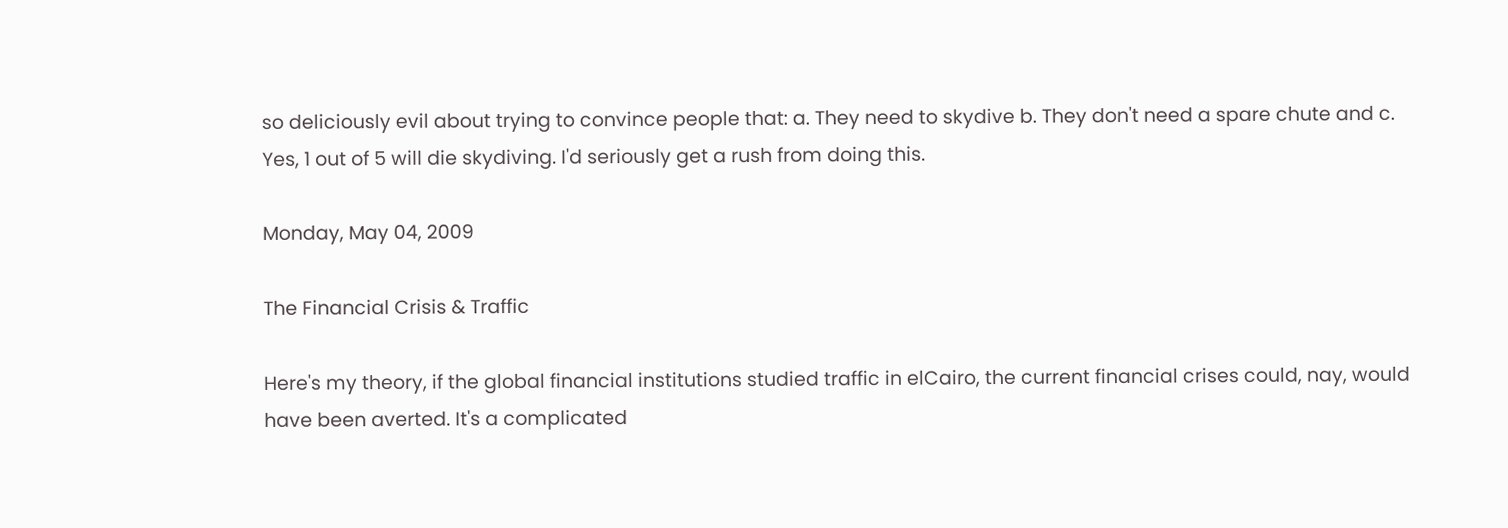so deliciously evil about trying to convince people that: a. They need to skydive b. They don't need a spare chute and c. Yes, 1 out of 5 will die skydiving. I'd seriously get a rush from doing this.

Monday, May 04, 2009

The Financial Crisis & Traffic

Here's my theory, if the global financial institutions studied traffic in elCairo, the current financial crises could, nay, would have been averted. It's a complicated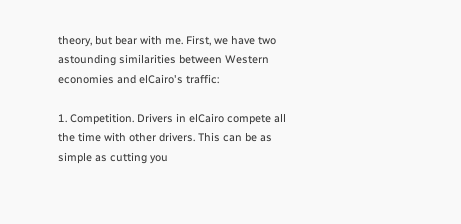theory, but bear with me. First, we have two astounding similarities between Western economies and elCairo's traffic:

1. Competition. Drivers in elCairo compete all the time with other drivers. This can be as simple as cutting you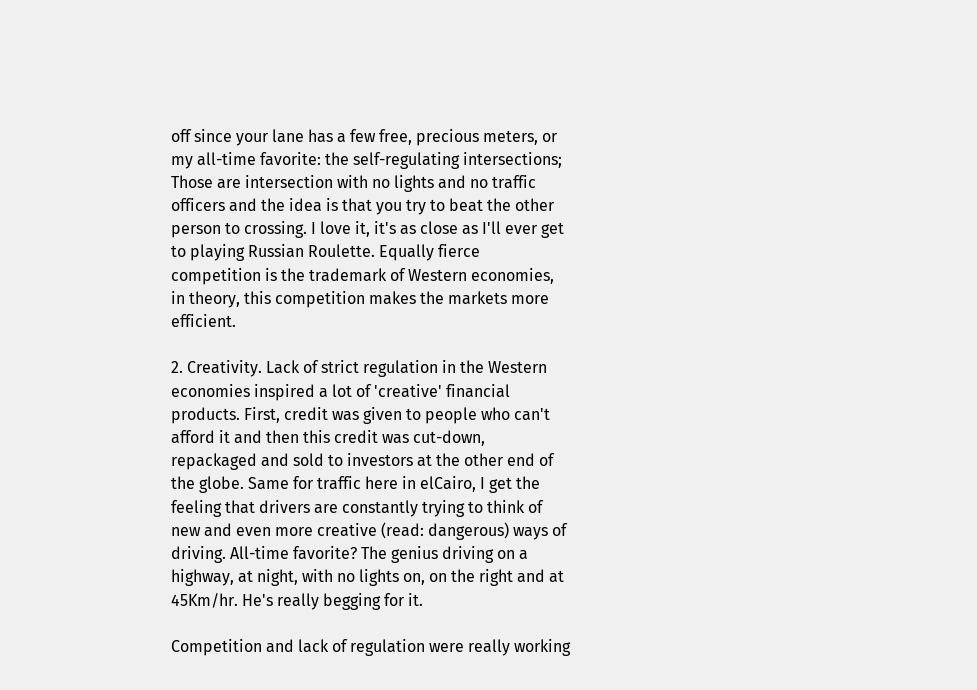off since your lane has a few free, precious meters, or my all-time favorite: the self-regulating intersections; Those are intersection with no lights and no traffic officers and the idea is that you try to beat the other person to crossing. I love it, it's as close as I'll ever get to playing Russian Roulette. Equally fierce competition is the trademark of Western economies, in theory, this competition makes the markets more efficient.

2. Creativity. Lack of strict regulation in the Western economies inspired a lot of 'creative' financial products. First, credit was given to people who can't afford it and then this credit was cut-down, repackaged and sold to investors at the other end of the globe. Same for traffic here in elCairo, I get the feeling that drivers are constantly trying to think of new and even more creative (read: dangerous) ways of driving. All-time favorite? The genius driving on a highway, at night, with no lights on, on the right and at 45Km/hr. He's really begging for it.

Competition and lack of regulation were really working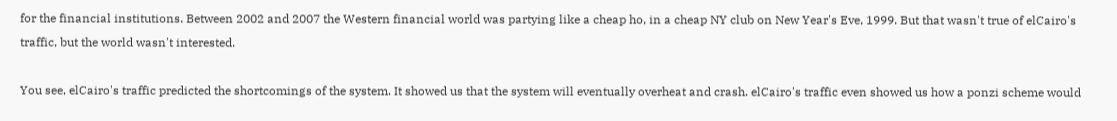for the financial institutions. Between 2002 and 2007 the Western financial world was partying like a cheap ho, in a cheap NY club on New Year's Eve, 1999. But that wasn't true of elCairo's traffic, but the world wasn't interested.

You see, elCairo's traffic predicted the shortcomings of the system. It showed us that the system will eventually overheat and crash. elCairo's traffic even showed us how a ponzi scheme would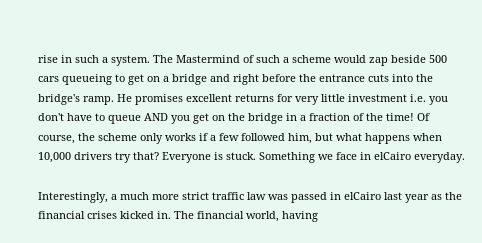rise in such a system. The Mastermind of such a scheme would zap beside 500 cars queueing to get on a bridge and right before the entrance cuts into the bridge's ramp. He promises excellent returns for very little investment i.e. you don't have to queue AND you get on the bridge in a fraction of the time! Of course, the scheme only works if a few followed him, but what happens when 10,000 drivers try that? Everyone is stuck. Something we face in elCairo everyday.

Interestingly, a much more strict traffic law was passed in elCairo last year as the financial crises kicked in. The financial world, having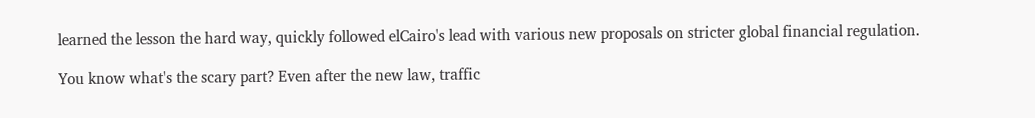learned the lesson the hard way, quickly followed elCairo's lead with various new proposals on stricter global financial regulation.

You know what's the scary part? Even after the new law, traffic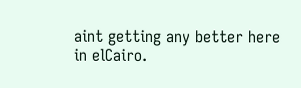aint getting any better here in elCairo.